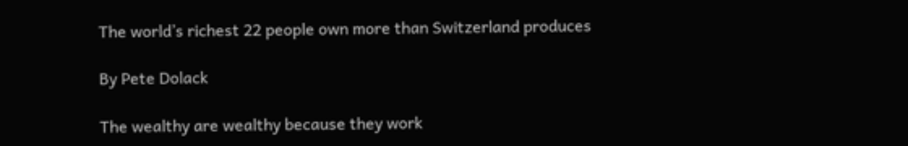The world’s richest 22 people own more than Switzerland produces

By Pete Dolack

The wealthy are wealthy because they work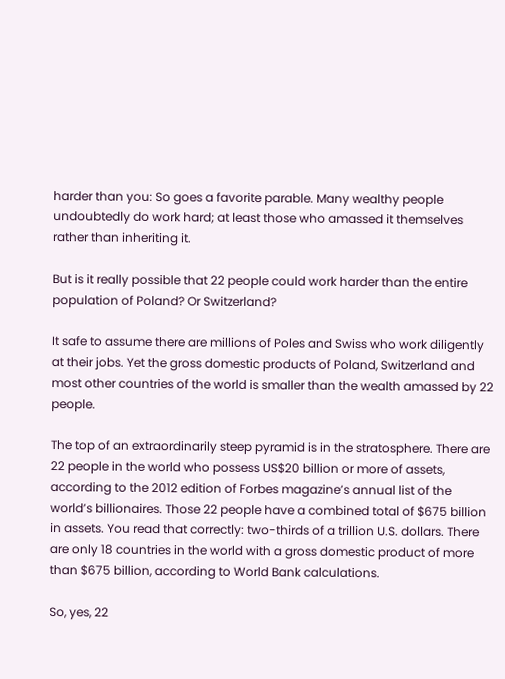harder than you: So goes a favorite parable. Many wealthy people undoubtedly do work hard; at least those who amassed it themselves rather than inheriting it.

But is it really possible that 22 people could work harder than the entire population of Poland? Or Switzerland?

It safe to assume there are millions of Poles and Swiss who work diligently at their jobs. Yet the gross domestic products of Poland, Switzerland and most other countries of the world is smaller than the wealth amassed by 22 people.

The top of an extraordinarily steep pyramid is in the stratosphere. There are 22 people in the world who possess US$20 billion or more of assets, according to the 2012 edition of Forbes magazine’s annual list of the world’s billionaires. Those 22 people have a combined total of $675 billion in assets. You read that correctly: two-thirds of a trillion U.S. dollars. There are only 18 countries in the world with a gross domestic product of more than $675 billion, according to World Bank calculations.

So, yes, 22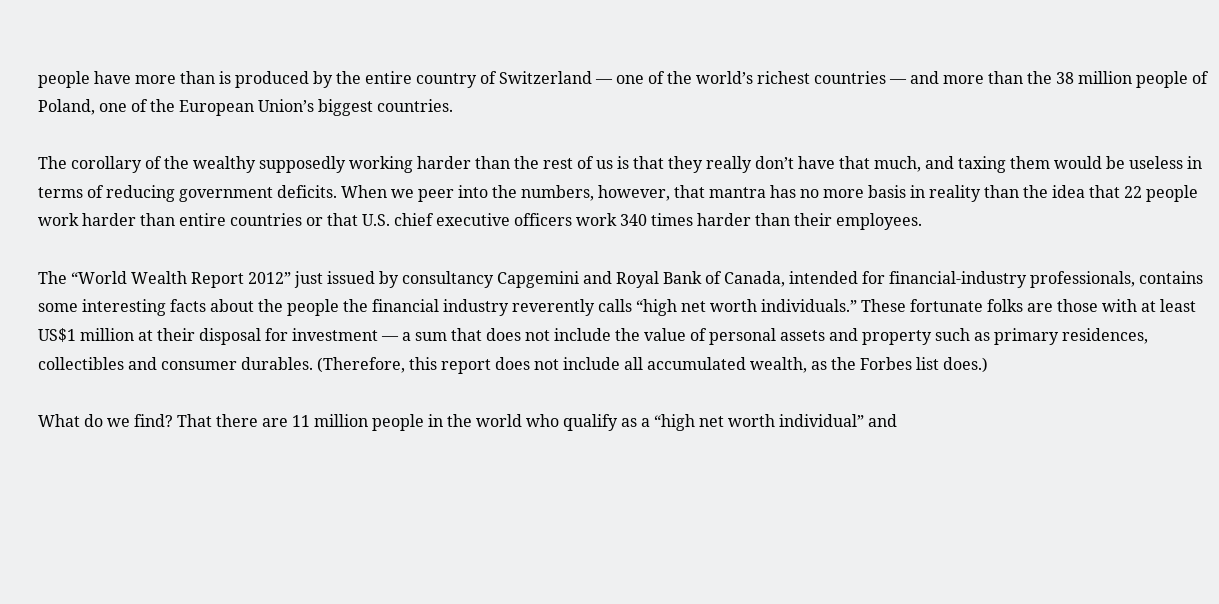people have more than is produced by the entire country of Switzerland — one of the world’s richest countries — and more than the 38 million people of Poland, one of the European Union’s biggest countries.

The corollary of the wealthy supposedly working harder than the rest of us is that they really don’t have that much, and taxing them would be useless in terms of reducing government deficits. When we peer into the numbers, however, that mantra has no more basis in reality than the idea that 22 people work harder than entire countries or that U.S. chief executive officers work 340 times harder than their employees.

The “World Wealth Report 2012” just issued by consultancy Capgemini and Royal Bank of Canada, intended for financial-industry professionals, contains some interesting facts about the people the financial industry reverently calls “high net worth individuals.” These fortunate folks are those with at least US$1 million at their disposal for investment — a sum that does not include the value of personal assets and property such as primary residences, collectibles and consumer durables. (Therefore, this report does not include all accumulated wealth, as the Forbes list does.)

What do we find? That there are 11 million people in the world who qualify as a “high net worth individual” and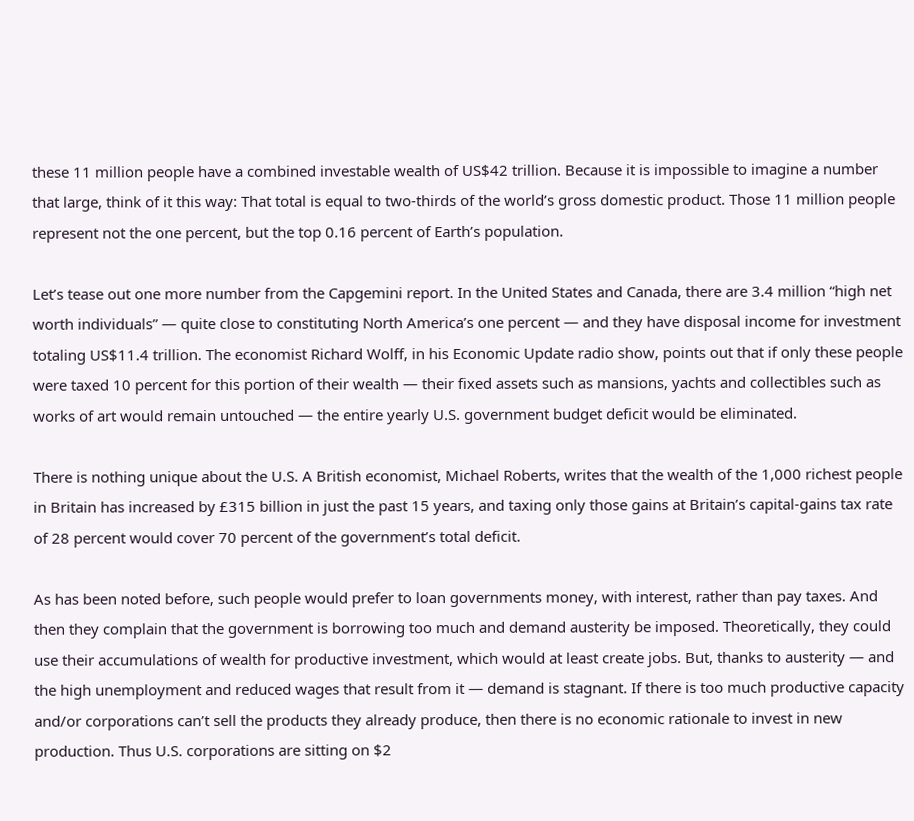these 11 million people have a combined investable wealth of US$42 trillion. Because it is impossible to imagine a number that large, think of it this way: That total is equal to two-thirds of the world’s gross domestic product. Those 11 million people represent not the one percent, but the top 0.16 percent of Earth’s population.

Let’s tease out one more number from the Capgemini report. In the United States and Canada, there are 3.4 million “high net worth individuals” — quite close to constituting North America’s one percent — and they have disposal income for investment totaling US$11.4 trillion. The economist Richard Wolff, in his Economic Update radio show, points out that if only these people were taxed 10 percent for this portion of their wealth — their fixed assets such as mansions, yachts and collectibles such as works of art would remain untouched — the entire yearly U.S. government budget deficit would be eliminated.

There is nothing unique about the U.S. A British economist, Michael Roberts, writes that the wealth of the 1,000 richest people in Britain has increased by £315 billion in just the past 15 years, and taxing only those gains at Britain’s capital-gains tax rate of 28 percent would cover 70 percent of the government’s total deficit.

As has been noted before, such people would prefer to loan governments money, with interest, rather than pay taxes. And then they complain that the government is borrowing too much and demand austerity be imposed. Theoretically, they could use their accumulations of wealth for productive investment, which would at least create jobs. But, thanks to austerity — and the high unemployment and reduced wages that result from it — demand is stagnant. If there is too much productive capacity and/or corporations can’t sell the products they already produce, then there is no economic rationale to invest in new production. Thus U.S. corporations are sitting on $2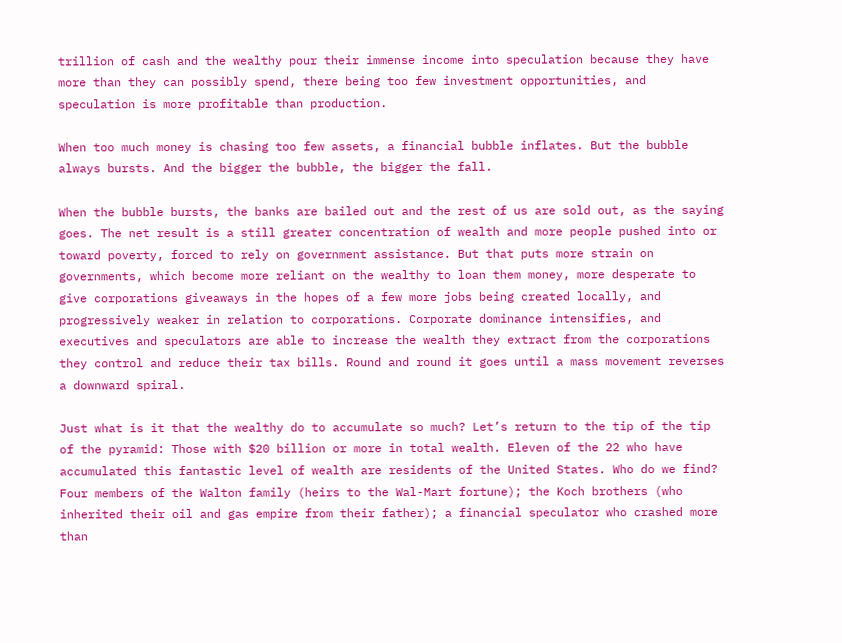trillion of cash and the wealthy pour their immense income into speculation because they have more than they can possibly spend, there being too few investment opportunities, and speculation is more profitable than production.

When too much money is chasing too few assets, a financial bubble inflates. But the bubble always bursts. And the bigger the bubble, the bigger the fall.

When the bubble bursts, the banks are bailed out and the rest of us are sold out, as the saying goes. The net result is a still greater concentration of wealth and more people pushed into or toward poverty, forced to rely on government assistance. But that puts more strain on governments, which become more reliant on the wealthy to loan them money, more desperate to give corporations giveaways in the hopes of a few more jobs being created locally, and progressively weaker in relation to corporations. Corporate dominance intensifies, and executives and speculators are able to increase the wealth they extract from the corporations they control and reduce their tax bills. Round and round it goes until a mass movement reverses a downward spiral.

Just what is it that the wealthy do to accumulate so much? Let’s return to the tip of the tip of the pyramid: Those with $20 billion or more in total wealth. Eleven of the 22 who have accumulated this fantastic level of wealth are residents of the United States. Who do we find? Four members of the Walton family (heirs to the Wal-Mart fortune); the Koch brothers (who inherited their oil and gas empire from their father); a financial speculator who crashed more than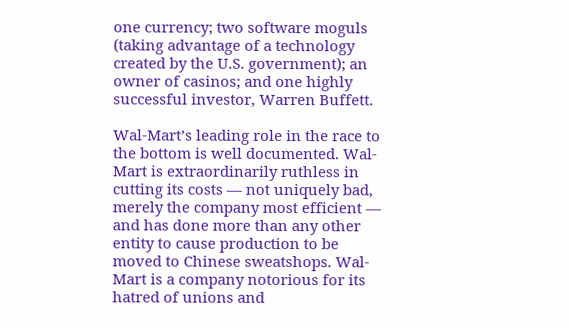one currency; two software moguls (taking advantage of a technology created by the U.S. government); an owner of casinos; and one highly successful investor, Warren Buffett.

Wal-Mart’s leading role in the race to the bottom is well documented. Wal-Mart is extraordinarily ruthless in cutting its costs — not uniquely bad, merely the company most efficient — and has done more than any other entity to cause production to be moved to Chinese sweatshops. Wal-Mart is a company notorious for its hatred of unions and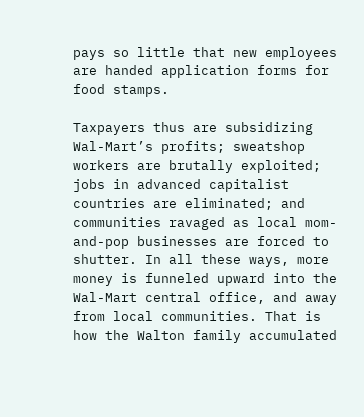pays so little that new employees are handed application forms for food stamps.

Taxpayers thus are subsidizing Wal-Mart’s profits; sweatshop workers are brutally exploited; jobs in advanced capitalist countries are eliminated; and communities ravaged as local mom-and-pop businesses are forced to shutter. In all these ways, more money is funneled upward into the Wal-Mart central office, and away from local communities. That is how the Walton family accumulated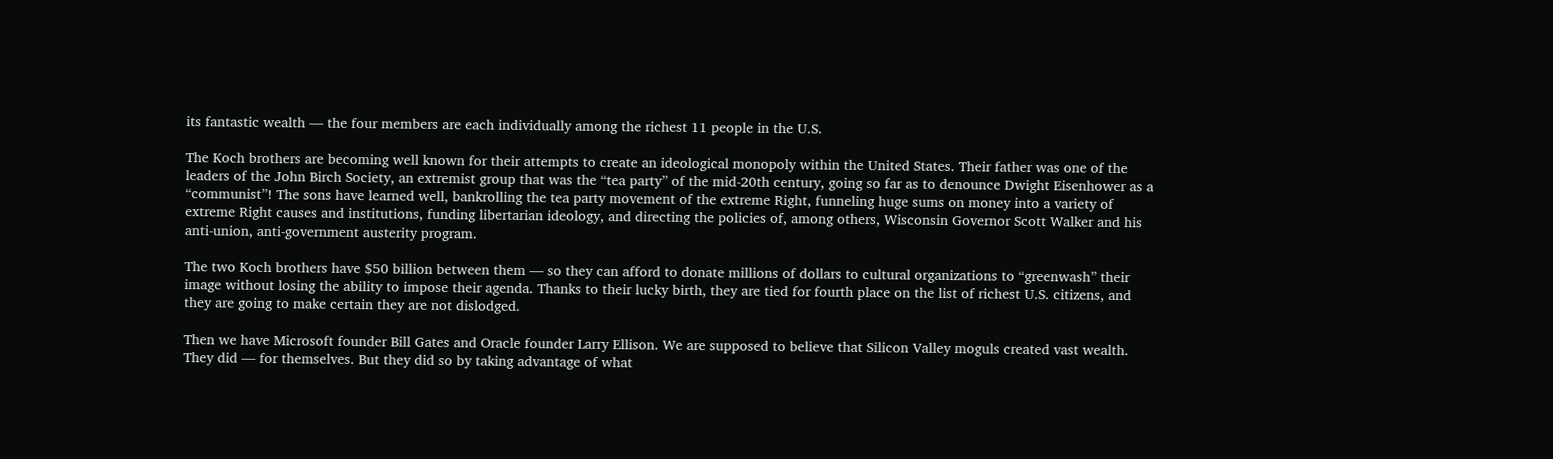its fantastic wealth — the four members are each individually among the richest 11 people in the U.S.

The Koch brothers are becoming well known for their attempts to create an ideological monopoly within the United States. Their father was one of the leaders of the John Birch Society, an extremist group that was the “tea party” of the mid-20th century, going so far as to denounce Dwight Eisenhower as a “communist”! The sons have learned well, bankrolling the tea party movement of the extreme Right, funneling huge sums on money into a variety of extreme Right causes and institutions, funding libertarian ideology, and directing the policies of, among others, Wisconsin Governor Scott Walker and his anti-union, anti-government austerity program.

The two Koch brothers have $50 billion between them — so they can afford to donate millions of dollars to cultural organizations to “greenwash” their image without losing the ability to impose their agenda. Thanks to their lucky birth, they are tied for fourth place on the list of richest U.S. citizens, and they are going to make certain they are not dislodged.

Then we have Microsoft founder Bill Gates and Oracle founder Larry Ellison. We are supposed to believe that Silicon Valley moguls created vast wealth. They did — for themselves. But they did so by taking advantage of what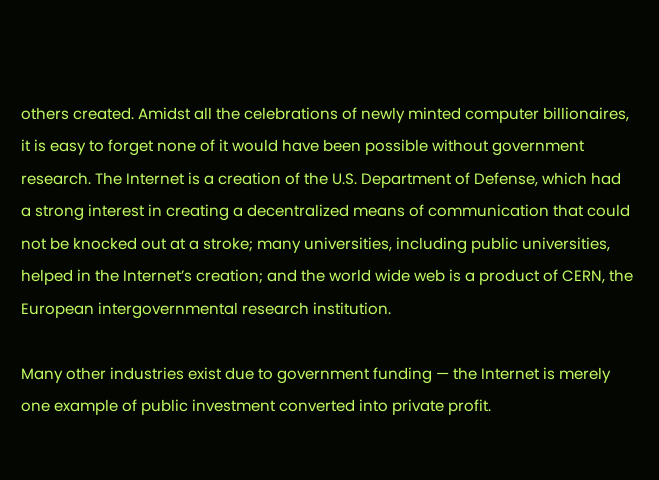others created. Amidst all the celebrations of newly minted computer billionaires, it is easy to forget none of it would have been possible without government research. The Internet is a creation of the U.S. Department of Defense, which had a strong interest in creating a decentralized means of communication that could not be knocked out at a stroke; many universities, including public universities, helped in the Internet’s creation; and the world wide web is a product of CERN, the European intergovernmental research institution.

Many other industries exist due to government funding — the Internet is merely one example of public investment converted into private profit.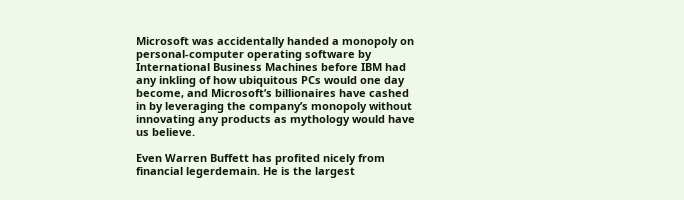Microsoft was accidentally handed a monopoly on personal-computer operating software by International Business Machines before IBM had any inkling of how ubiquitous PCs would one day become, and Microsoft’s billionaires have cashed in by leveraging the company’s monopoly without innovating any products as mythology would have us believe.

Even Warren Buffett has profited nicely from financial legerdemain. He is the largest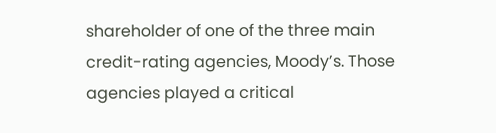shareholder of one of the three main credit-rating agencies, Moody’s. Those agencies played a critical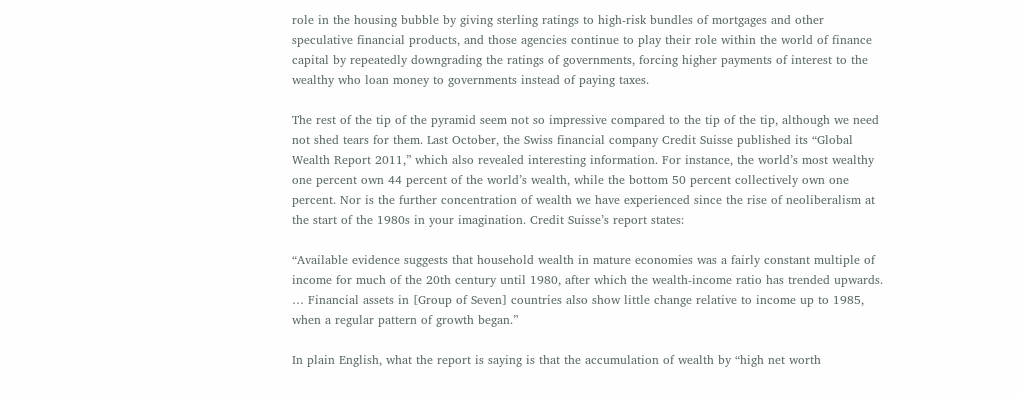role in the housing bubble by giving sterling ratings to high-risk bundles of mortgages and other speculative financial products, and those agencies continue to play their role within the world of finance capital by repeatedly downgrading the ratings of governments, forcing higher payments of interest to the wealthy who loan money to governments instead of paying taxes.

The rest of the tip of the pyramid seem not so impressive compared to the tip of the tip, although we need not shed tears for them. Last October, the Swiss financial company Credit Suisse published its “Global Wealth Report 2011,” which also revealed interesting information. For instance, the world’s most wealthy one percent own 44 percent of the world’s wealth, while the bottom 50 percent collectively own one percent. Nor is the further concentration of wealth we have experienced since the rise of neoliberalism at the start of the 1980s in your imagination. Credit Suisse’s report states:

“Available evidence suggests that household wealth in mature economies was a fairly constant multiple of income for much of the 20th century until 1980, after which the wealth-income ratio has trended upwards. … Financial assets in [Group of Seven] countries also show little change relative to income up to 1985, when a regular pattern of growth began.”

In plain English, what the report is saying is that the accumulation of wealth by “high net worth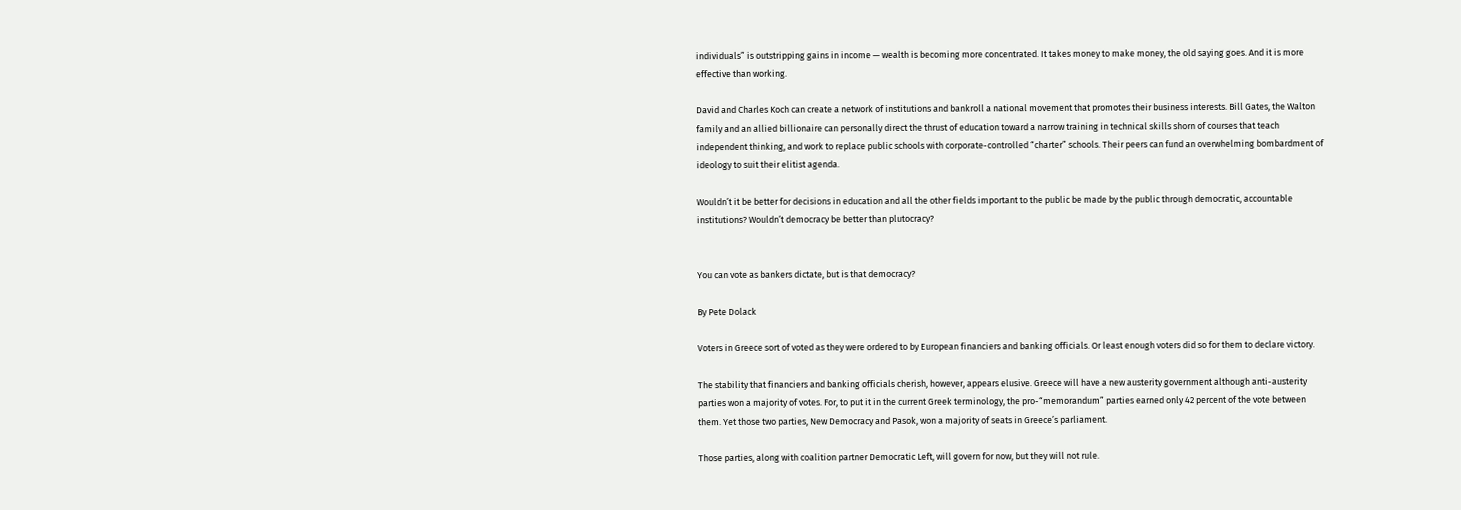individuals” is outstripping gains in income — wealth is becoming more concentrated. It takes money to make money, the old saying goes. And it is more effective than working.

David and Charles Koch can create a network of institutions and bankroll a national movement that promotes their business interests. Bill Gates, the Walton family and an allied billionaire can personally direct the thrust of education toward a narrow training in technical skills shorn of courses that teach independent thinking, and work to replace public schools with corporate-controlled “charter” schools. Their peers can fund an overwhelming bombardment of ideology to suit their elitist agenda.

Wouldn’t it be better for decisions in education and all the other fields important to the public be made by the public through democratic, accountable institutions? Wouldn’t democracy be better than plutocracy?


You can vote as bankers dictate, but is that democracy?

By Pete Dolack

Voters in Greece sort of voted as they were ordered to by European financiers and banking officials. Or least enough voters did so for them to declare victory.

The stability that financiers and banking officials cherish, however, appears elusive. Greece will have a new austerity government although anti-austerity parties won a majority of votes. For, to put it in the current Greek terminology, the pro-“memorandum” parties earned only 42 percent of the vote between them. Yet those two parties, New Democracy and Pasok, won a majority of seats in Greece’s parliament.

Those parties, along with coalition partner Democratic Left, will govern for now, but they will not rule.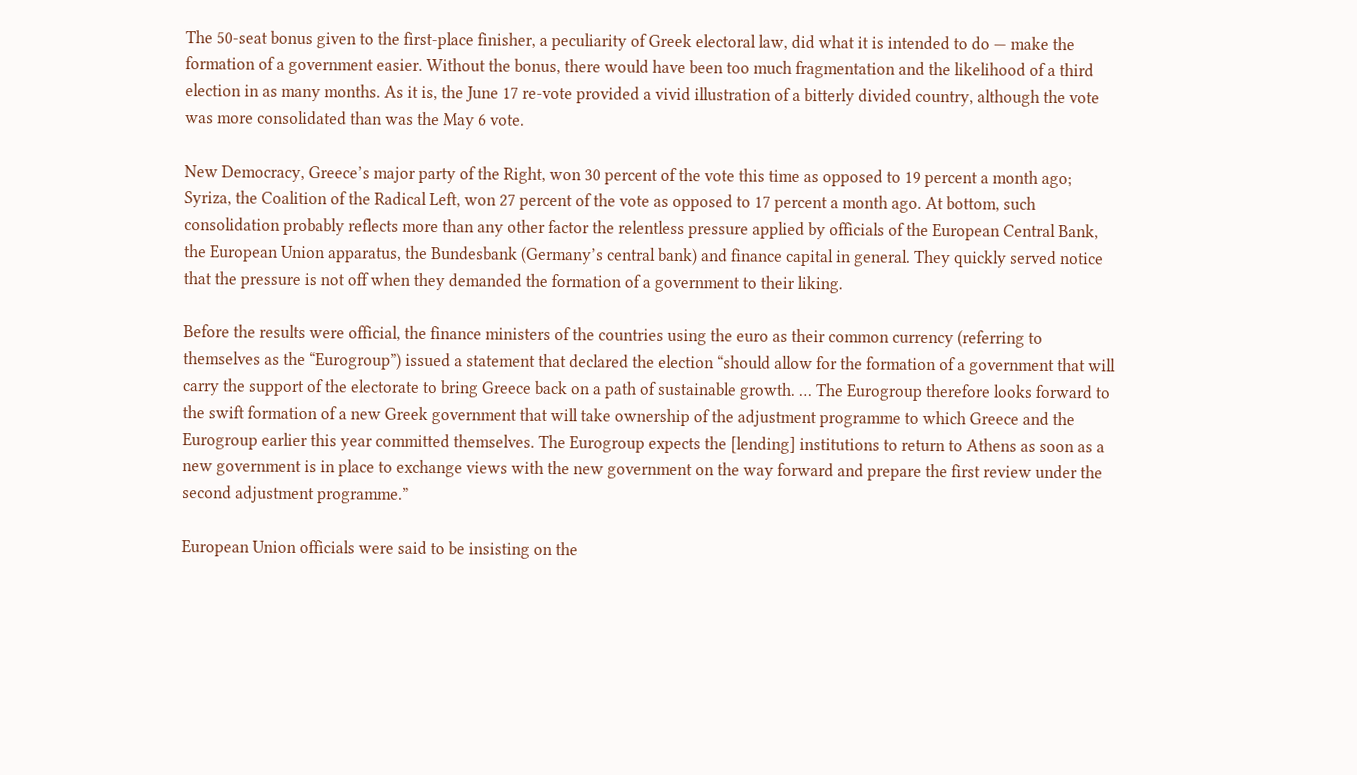The 50-seat bonus given to the first-place finisher, a peculiarity of Greek electoral law, did what it is intended to do — make the formation of a government easier. Without the bonus, there would have been too much fragmentation and the likelihood of a third election in as many months. As it is, the June 17 re-vote provided a vivid illustration of a bitterly divided country, although the vote was more consolidated than was the May 6 vote.

New Democracy, Greece’s major party of the Right, won 30 percent of the vote this time as opposed to 19 percent a month ago; Syriza, the Coalition of the Radical Left, won 27 percent of the vote as opposed to 17 percent a month ago. At bottom, such consolidation probably reflects more than any other factor the relentless pressure applied by officials of the European Central Bank, the European Union apparatus, the Bundesbank (Germany’s central bank) and finance capital in general. They quickly served notice that the pressure is not off when they demanded the formation of a government to their liking.

Before the results were official, the finance ministers of the countries using the euro as their common currency (referring to themselves as the “Eurogroup”) issued a statement that declared the election “should allow for the formation of a government that will carry the support of the electorate to bring Greece back on a path of sustainable growth. … The Eurogroup therefore looks forward to the swift formation of a new Greek government that will take ownership of the adjustment programme to which Greece and the Eurogroup earlier this year committed themselves. The Eurogroup expects the [lending] institutions to return to Athens as soon as a new government is in place to exchange views with the new government on the way forward and prepare the first review under the second adjustment programme.”

European Union officials were said to be insisting on the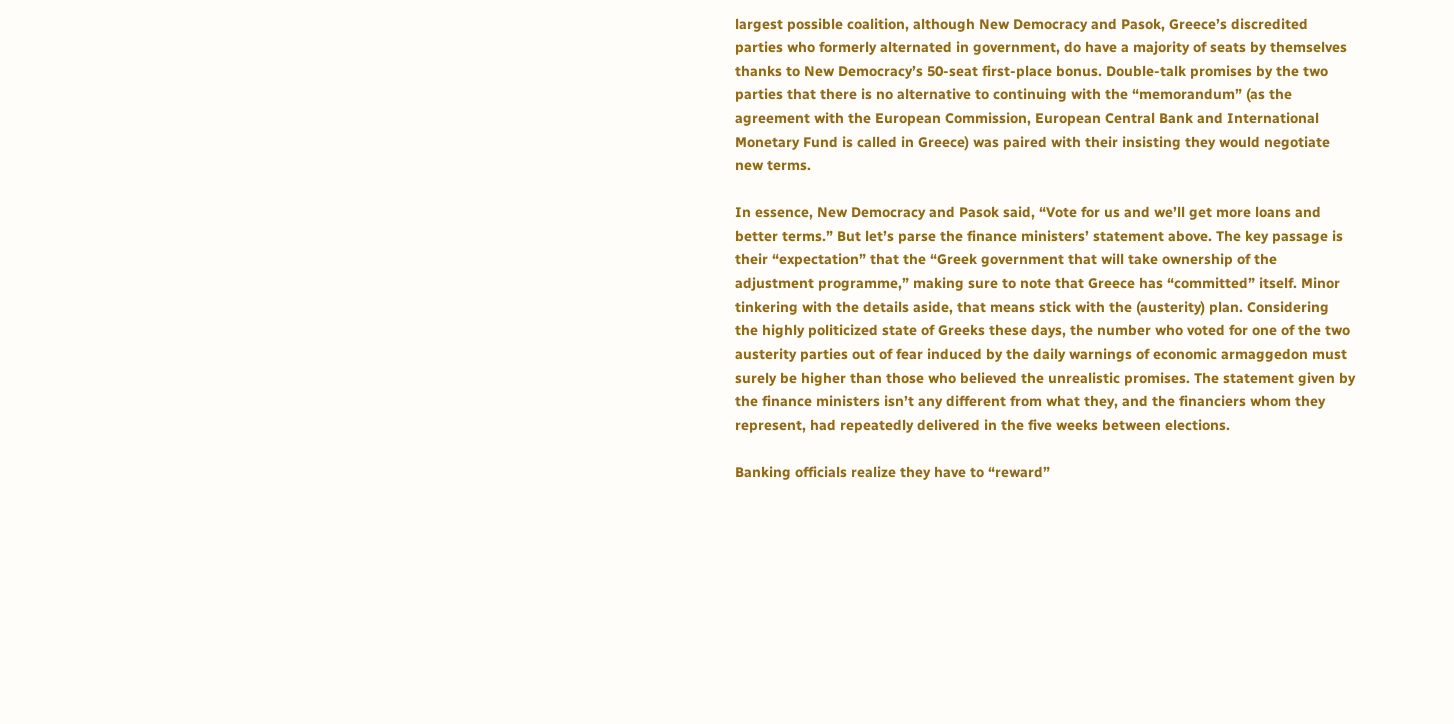largest possible coalition, although New Democracy and Pasok, Greece’s discredited parties who formerly alternated in government, do have a majority of seats by themselves thanks to New Democracy’s 50-seat first-place bonus. Double-talk promises by the two parties that there is no alternative to continuing with the “memorandum” (as the agreement with the European Commission, European Central Bank and International Monetary Fund is called in Greece) was paired with their insisting they would negotiate new terms.

In essence, New Democracy and Pasok said, “Vote for us and we’ll get more loans and better terms.” But let’s parse the finance ministers’ statement above. The key passage is their “expectation” that the “Greek government that will take ownership of the adjustment programme,” making sure to note that Greece has “committed” itself. Minor tinkering with the details aside, that means stick with the (austerity) plan. Considering the highly politicized state of Greeks these days, the number who voted for one of the two austerity parties out of fear induced by the daily warnings of economic armaggedon must surely be higher than those who believed the unrealistic promises. The statement given by the finance ministers isn’t any different from what they, and the financiers whom they represent, had repeatedly delivered in the five weeks between elections.

Banking officials realize they have to “reward”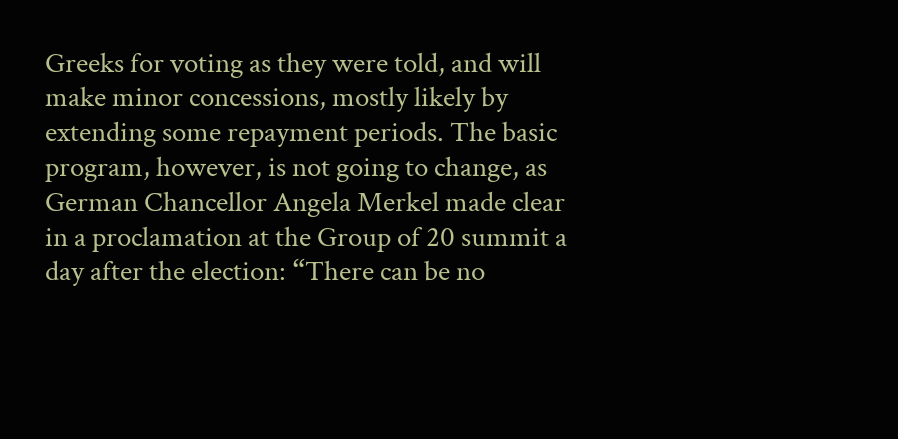Greeks for voting as they were told, and will make minor concessions, mostly likely by extending some repayment periods. The basic program, however, is not going to change, as German Chancellor Angela Merkel made clear in a proclamation at the Group of 20 summit a day after the election: “There can be no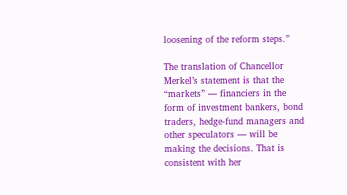loosening of the reform steps.”

The translation of Chancellor Merkel’s statement is that the “markets” — financiers in the form of investment bankers, bond traders, hedge-fund managers and other speculators — will be making the decisions. That is consistent with her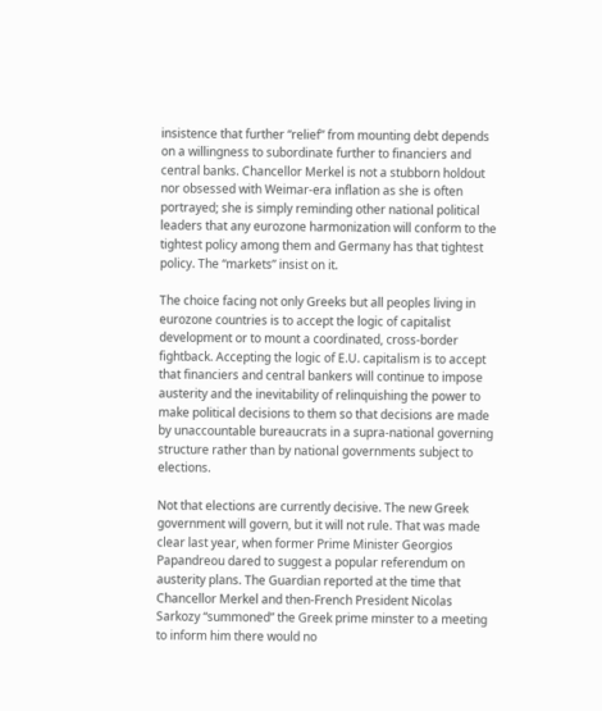insistence that further “relief” from mounting debt depends on a willingness to subordinate further to financiers and central banks. Chancellor Merkel is not a stubborn holdout nor obsessed with Weimar-era inflation as she is often portrayed; she is simply reminding other national political leaders that any eurozone harmonization will conform to the tightest policy among them and Germany has that tightest policy. The “markets” insist on it.

The choice facing not only Greeks but all peoples living in eurozone countries is to accept the logic of capitalist development or to mount a coordinated, cross-border fightback. Accepting the logic of E.U. capitalism is to accept that financiers and central bankers will continue to impose austerity and the inevitability of relinquishing the power to make political decisions to them so that decisions are made by unaccountable bureaucrats in a supra-national governing structure rather than by national governments subject to elections.

Not that elections are currently decisive. The new Greek government will govern, but it will not rule. That was made clear last year, when former Prime Minister Georgios Papandreou dared to suggest a popular referendum on austerity plans. The Guardian reported at the time that Chancellor Merkel and then-French President Nicolas Sarkozy “summoned” the Greek prime minster to a meeting to inform him there would no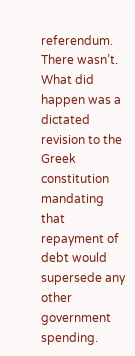referendum. There wasn’t. What did happen was a dictated revision to the Greek constitution mandating that repayment of debt would supersede any other government spending.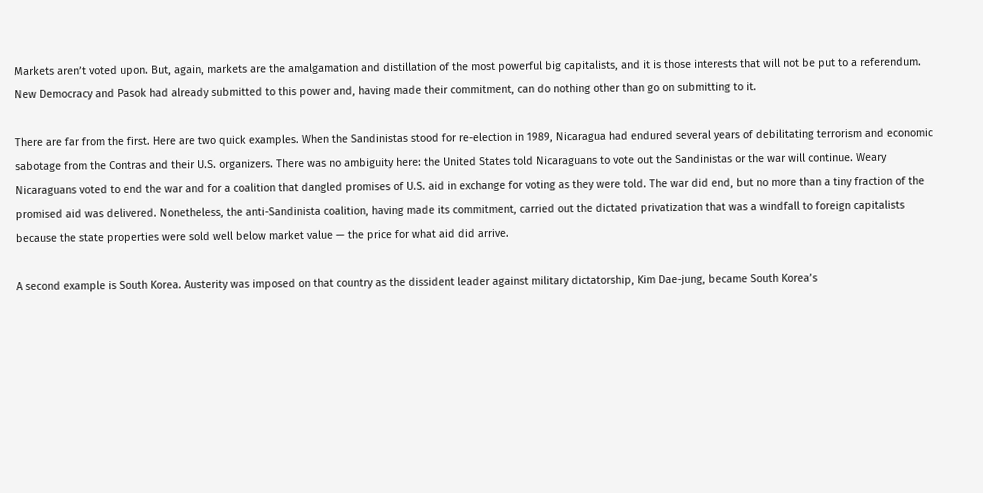Markets aren’t voted upon. But, again, markets are the amalgamation and distillation of the most powerful big capitalists, and it is those interests that will not be put to a referendum. New Democracy and Pasok had already submitted to this power and, having made their commitment, can do nothing other than go on submitting to it.

There are far from the first. Here are two quick examples. When the Sandinistas stood for re-election in 1989, Nicaragua had endured several years of debilitating terrorism and economic sabotage from the Contras and their U.S. organizers. There was no ambiguity here: the United States told Nicaraguans to vote out the Sandinistas or the war will continue. Weary Nicaraguans voted to end the war and for a coalition that dangled promises of U.S. aid in exchange for voting as they were told. The war did end, but no more than a tiny fraction of the promised aid was delivered. Nonetheless, the anti-Sandinista coalition, having made its commitment, carried out the dictated privatization that was a windfall to foreign capitalists because the state properties were sold well below market value — the price for what aid did arrive.

A second example is South Korea. Austerity was imposed on that country as the dissident leader against military dictatorship, Kim Dae-jung, became South Korea’s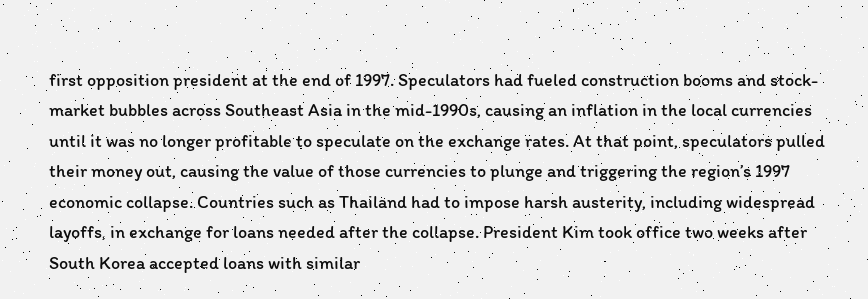first opposition president at the end of 1997. Speculators had fueled construction booms and stock-market bubbles across Southeast Asia in the mid-1990s, causing an inflation in the local currencies until it was no longer profitable to speculate on the exchange rates. At that point, speculators pulled their money out, causing the value of those currencies to plunge and triggering the region’s 1997 economic collapse. Countries such as Thailand had to impose harsh austerity, including widespread layoffs, in exchange for loans needed after the collapse. President Kim took office two weeks after South Korea accepted loans with similar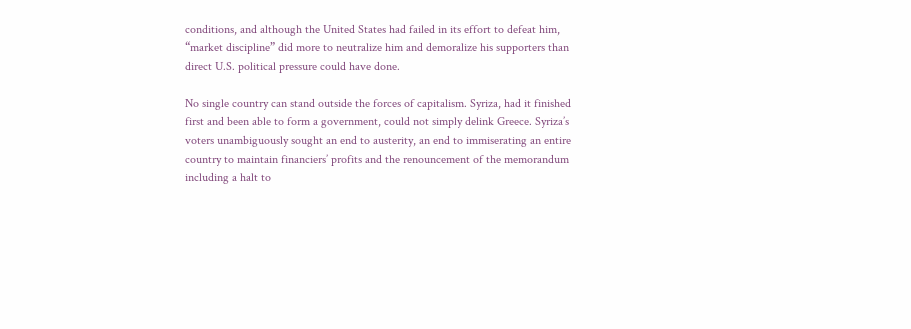conditions, and although the United States had failed in its effort to defeat him, “market discipline” did more to neutralize him and demoralize his supporters than direct U.S. political pressure could have done.

No single country can stand outside the forces of capitalism. Syriza, had it finished first and been able to form a government, could not simply delink Greece. Syriza’s voters unambiguously sought an end to austerity, an end to immiserating an entire country to maintain financiers’ profits and the renouncement of the memorandum including a halt to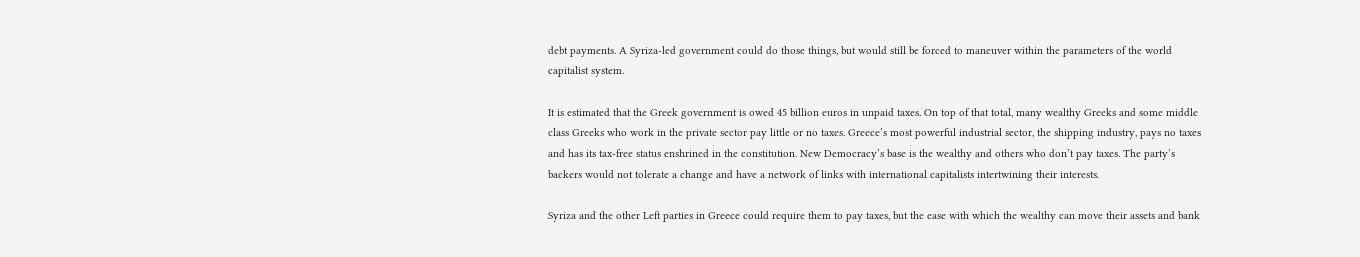debt payments. A Syriza-led government could do those things, but would still be forced to maneuver within the parameters of the world capitalist system.

It is estimated that the Greek government is owed 45 billion euros in unpaid taxes. On top of that total, many wealthy Greeks and some middle class Greeks who work in the private sector pay little or no taxes. Greece’s most powerful industrial sector, the shipping industry, pays no taxes and has its tax-free status enshrined in the constitution. New Democracy’s base is the wealthy and others who don’t pay taxes. The party’s backers would not tolerate a change and have a network of links with international capitalists intertwining their interests.

Syriza and the other Left parties in Greece could require them to pay taxes, but the ease with which the wealthy can move their assets and bank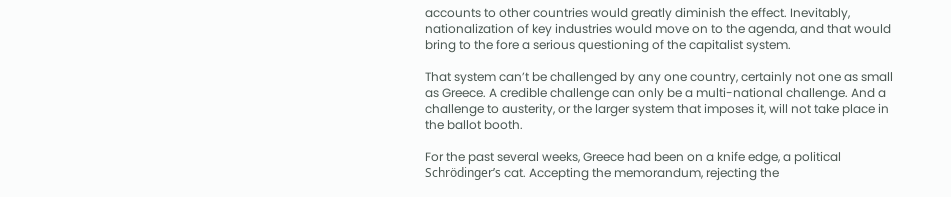accounts to other countries would greatly diminish the effect. Inevitably, nationalization of key industries would move on to the agenda, and that would bring to the fore a serious questioning of the capitalist system.

That system can’t be challenged by any one country, certainly not one as small as Greece. A credible challenge can only be a multi-national challenge. And a challenge to austerity, or the larger system that imposes it, will not take place in the ballot booth.

For the past several weeks, Greece had been on a knife edge, a political Schrödinger’s cat. Accepting the memorandum, rejecting the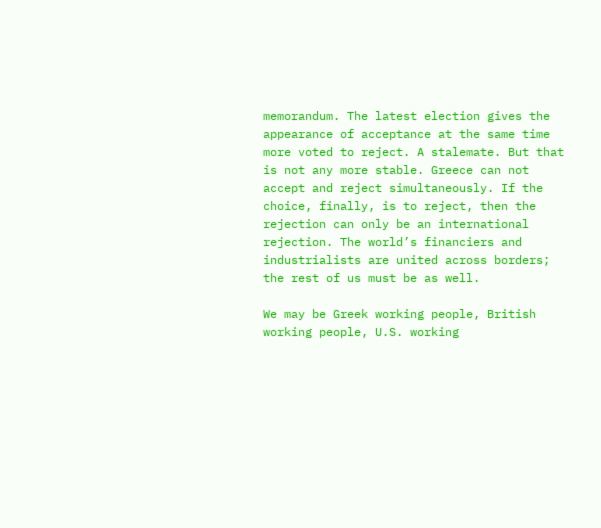memorandum. The latest election gives the appearance of acceptance at the same time more voted to reject. A stalemate. But that is not any more stable. Greece can not accept and reject simultaneously. If the choice, finally, is to reject, then the rejection can only be an international rejection. The world’s financiers and industrialists are united across borders; the rest of us must be as well.

We may be Greek working people, British working people, U.S. working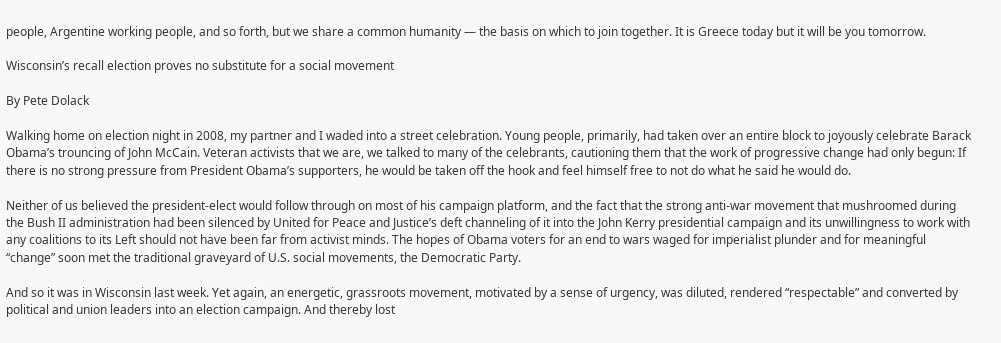people, Argentine working people, and so forth, but we share a common humanity — the basis on which to join together. It is Greece today but it will be you tomorrow.

Wisconsin’s recall election proves no substitute for a social movement

By Pete Dolack

Walking home on election night in 2008, my partner and I waded into a street celebration. Young people, primarily, had taken over an entire block to joyously celebrate Barack Obama’s trouncing of John McCain. Veteran activists that we are, we talked to many of the celebrants, cautioning them that the work of progressive change had only begun: If there is no strong pressure from President Obama’s supporters, he would be taken off the hook and feel himself free to not do what he said he would do.

Neither of us believed the president-elect would follow through on most of his campaign platform, and the fact that the strong anti-war movement that mushroomed during the Bush II administration had been silenced by United for Peace and Justice’s deft channeling of it into the John Kerry presidential campaign and its unwillingness to work with any coalitions to its Left should not have been far from activist minds. The hopes of Obama voters for an end to wars waged for imperialist plunder and for meaningful “change” soon met the traditional graveyard of U.S. social movements, the Democratic Party.

And so it was in Wisconsin last week. Yet again, an energetic, grassroots movement, motivated by a sense of urgency, was diluted, rendered “respectable” and converted by political and union leaders into an election campaign. And thereby lost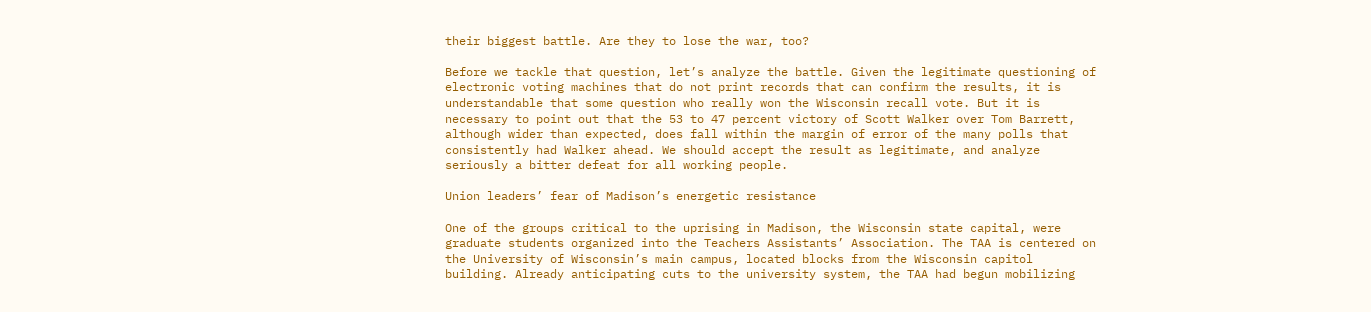their biggest battle. Are they to lose the war, too?

Before we tackle that question, let’s analyze the battle. Given the legitimate questioning of electronic voting machines that do not print records that can confirm the results, it is understandable that some question who really won the Wisconsin recall vote. But it is necessary to point out that the 53 to 47 percent victory of Scott Walker over Tom Barrett, although wider than expected, does fall within the margin of error of the many polls that consistently had Walker ahead. We should accept the result as legitimate, and analyze seriously a bitter defeat for all working people.

Union leaders’ fear of Madison’s energetic resistance

One of the groups critical to the uprising in Madison, the Wisconsin state capital, were graduate students organized into the Teachers Assistants’ Association. The TAA is centered on the University of Wisconsin’s main campus, located blocks from the Wisconsin capitol building. Already anticipating cuts to the university system, the TAA had begun mobilizing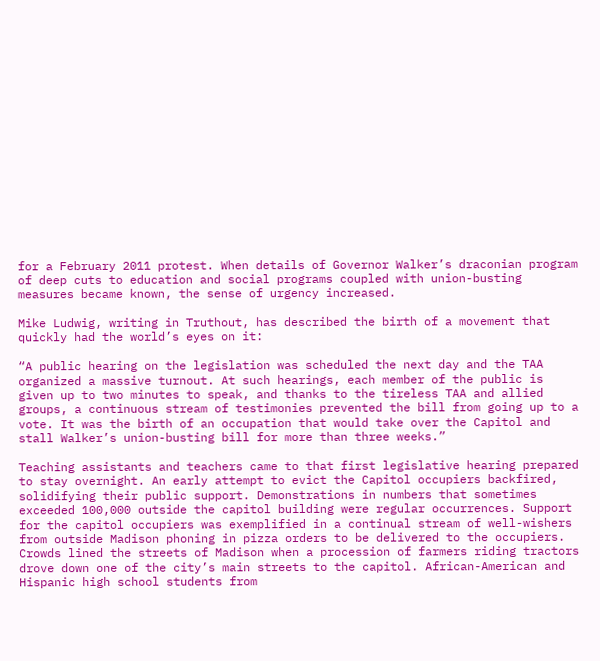for a February 2011 protest. When details of Governor Walker’s draconian program of deep cuts to education and social programs coupled with union-busting measures became known, the sense of urgency increased.

Mike Ludwig, writing in Truthout, has described the birth of a movement that quickly had the world’s eyes on it:

“A public hearing on the legislation was scheduled the next day and the TAA organized a massive turnout. At such hearings, each member of the public is given up to two minutes to speak, and thanks to the tireless TAA and allied groups, a continuous stream of testimonies prevented the bill from going up to a vote. It was the birth of an occupation that would take over the Capitol and stall Walker’s union-busting bill for more than three weeks.”

Teaching assistants and teachers came to that first legislative hearing prepared to stay overnight. An early attempt to evict the Capitol occupiers backfired, solidifying their public support. Demonstrations in numbers that sometimes exceeded 100,000 outside the capitol building were regular occurrences. Support for the capitol occupiers was exemplified in a continual stream of well-wishers from outside Madison phoning in pizza orders to be delivered to the occupiers. Crowds lined the streets of Madison when a procession of farmers riding tractors drove down one of the city’s main streets to the capitol. African-American and Hispanic high school students from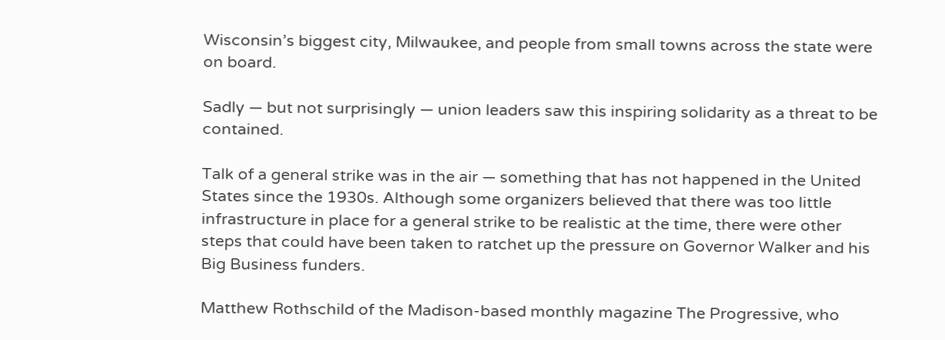Wisconsin’s biggest city, Milwaukee, and people from small towns across the state were on board.

Sadly — but not surprisingly — union leaders saw this inspiring solidarity as a threat to be contained.

Talk of a general strike was in the air — something that has not happened in the United States since the 1930s. Although some organizers believed that there was too little infrastructure in place for a general strike to be realistic at the time, there were other steps that could have been taken to ratchet up the pressure on Governor Walker and his Big Business funders.

Matthew Rothschild of the Madison-based monthly magazine The Progressive, who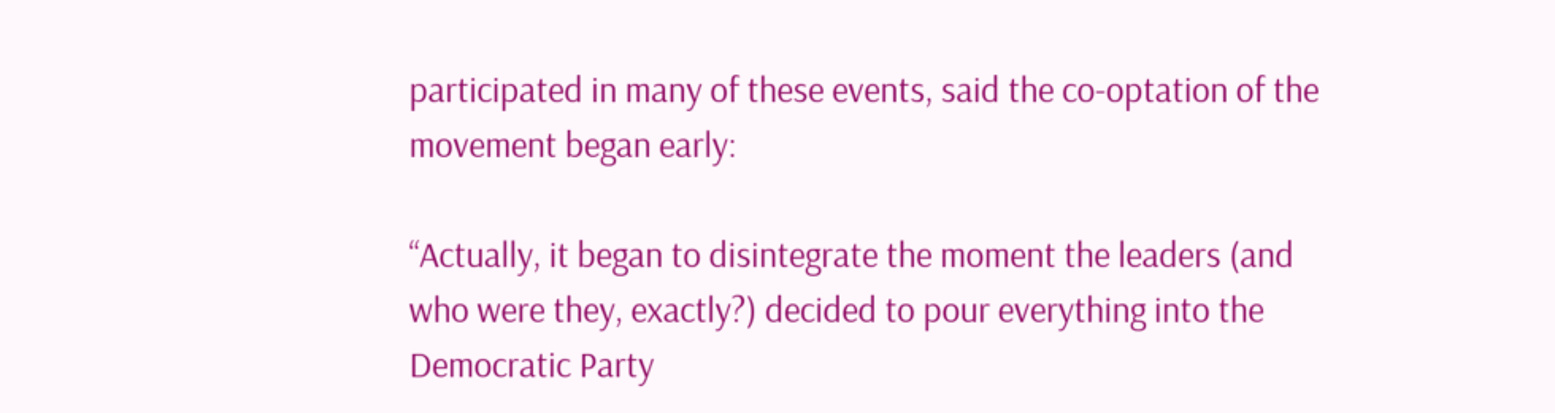participated in many of these events, said the co-optation of the movement began early:

“Actually, it began to disintegrate the moment the leaders (and who were they, exactly?) decided to pour everything into the Democratic Party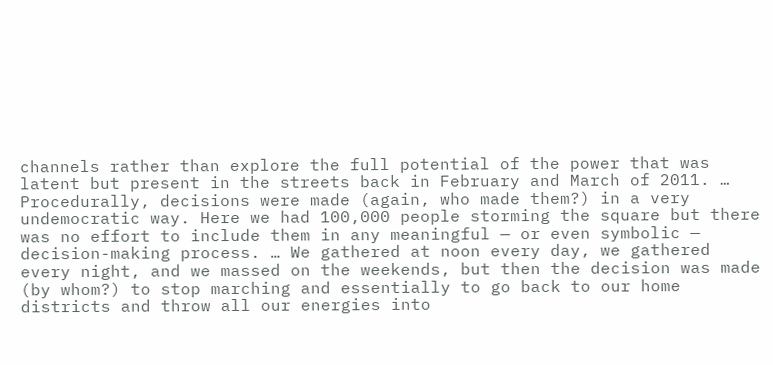channels rather than explore the full potential of the power that was latent but present in the streets back in February and March of 2011. … Procedurally, decisions were made (again, who made them?) in a very undemocratic way. Here we had 100,000 people storming the square but there was no effort to include them in any meaningful — or even symbolic — decision-making process. … We gathered at noon every day, we gathered every night, and we massed on the weekends, but then the decision was made (by whom?) to stop marching and essentially to go back to our home districts and throw all our energies into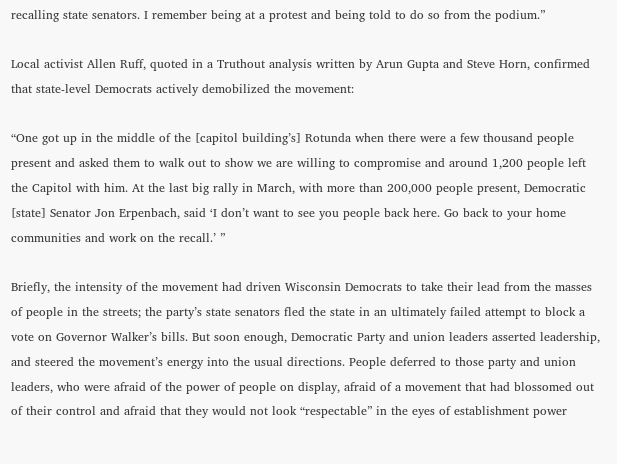recalling state senators. I remember being at a protest and being told to do so from the podium.”

Local activist Allen Ruff, quoted in a Truthout analysis written by Arun Gupta and Steve Horn, confirmed that state-level Democrats actively demobilized the movement:

“One got up in the middle of the [capitol building’s] Rotunda when there were a few thousand people present and asked them to walk out to show we are willing to compromise and around 1,200 people left the Capitol with him. At the last big rally in March, with more than 200,000 people present, Democratic [state] Senator Jon Erpenbach, said ‘I don’t want to see you people back here. Go back to your home communities and work on the recall.’ ”

Briefly, the intensity of the movement had driven Wisconsin Democrats to take their lead from the masses of people in the streets; the party’s state senators fled the state in an ultimately failed attempt to block a vote on Governor Walker’s bills. But soon enough, Democratic Party and union leaders asserted leadership, and steered the movement’s energy into the usual directions. People deferred to those party and union leaders, who were afraid of the power of people on display, afraid of a movement that had blossomed out of their control and afraid that they would not look “respectable” in the eyes of establishment power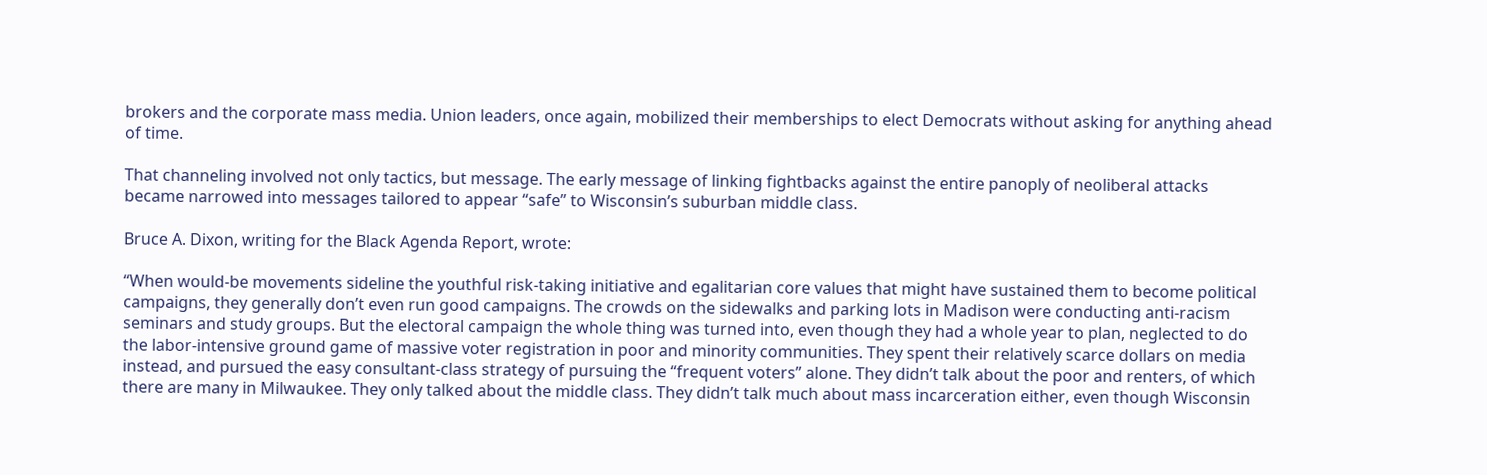brokers and the corporate mass media. Union leaders, once again, mobilized their memberships to elect Democrats without asking for anything ahead of time.

That channeling involved not only tactics, but message. The early message of linking fightbacks against the entire panoply of neoliberal attacks became narrowed into messages tailored to appear “safe” to Wisconsin’s suburban middle class.

Bruce A. Dixon, writing for the Black Agenda Report, wrote:

“When would-be movements sideline the youthful risk-taking initiative and egalitarian core values that might have sustained them to become political campaigns, they generally don’t even run good campaigns. The crowds on the sidewalks and parking lots in Madison were conducting anti-racism seminars and study groups. But the electoral campaign the whole thing was turned into, even though they had a whole year to plan, neglected to do the labor-intensive ground game of massive voter registration in poor and minority communities. They spent their relatively scarce dollars on media instead, and pursued the easy consultant-class strategy of pursuing the “frequent voters” alone. They didn’t talk about the poor and renters, of which there are many in Milwaukee. They only talked about the middle class. They didn’t talk much about mass incarceration either, even though Wisconsin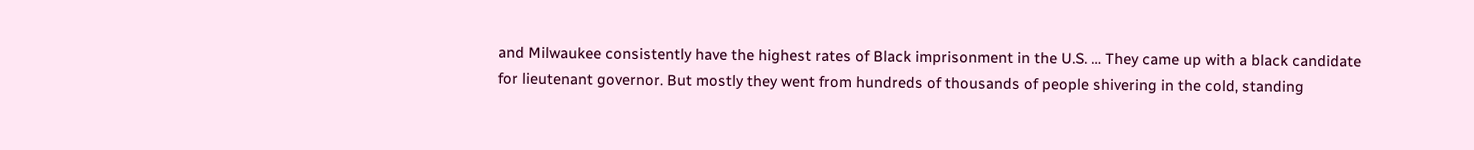and Milwaukee consistently have the highest rates of Black imprisonment in the U.S. … They came up with a black candidate for lieutenant governor. But mostly they went from hundreds of thousands of people shivering in the cold, standing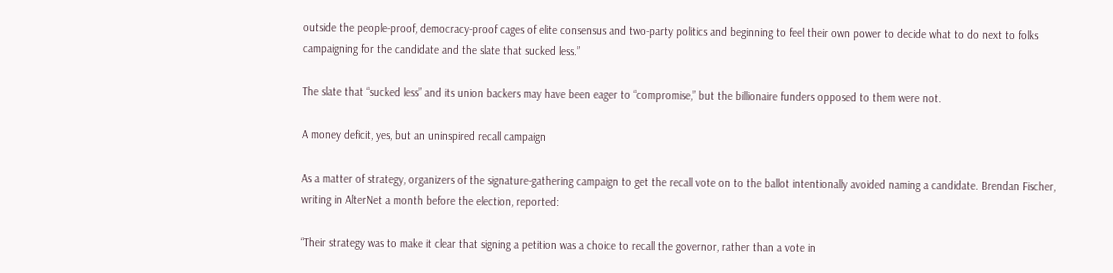outside the people-proof, democracy-proof cages of elite consensus and two-party politics and beginning to feel their own power to decide what to do next to folks campaigning for the candidate and the slate that sucked less.”

The slate that “sucked less” and its union backers may have been eager to “compromise,” but the billionaire funders opposed to them were not.

A money deficit, yes, but an uninspired recall campaign

As a matter of strategy, organizers of the signature-gathering campaign to get the recall vote on to the ballot intentionally avoided naming a candidate. Brendan Fischer, writing in AlterNet a month before the election, reported:

“Their strategy was to make it clear that signing a petition was a choice to recall the governor, rather than a vote in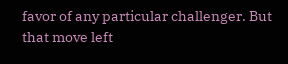favor of any particular challenger. But that move left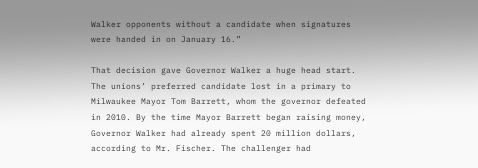Walker opponents without a candidate when signatures were handed in on January 16.”

That decision gave Governor Walker a huge head start. The unions’ preferred candidate lost in a primary to Milwaukee Mayor Tom Barrett, whom the governor defeated in 2010. By the time Mayor Barrett began raising money, Governor Walker had already spent 20 million dollars, according to Mr. Fischer. The challenger had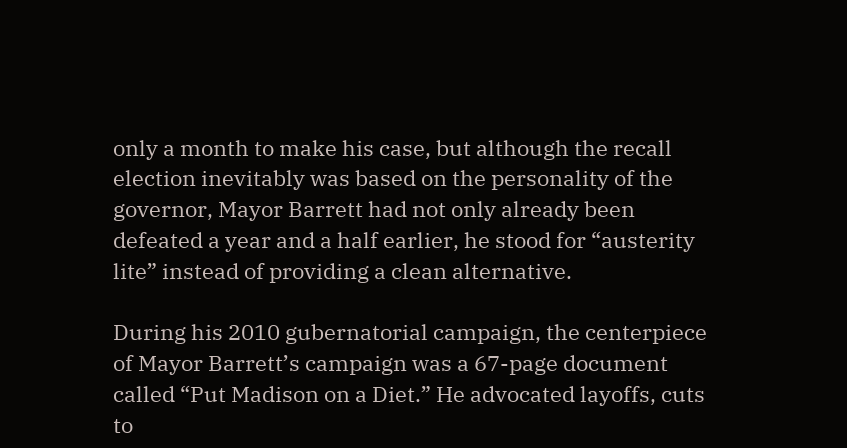only a month to make his case, but although the recall election inevitably was based on the personality of the governor, Mayor Barrett had not only already been defeated a year and a half earlier, he stood for “austerity lite” instead of providing a clean alternative.

During his 2010 gubernatorial campaign, the centerpiece of Mayor Barrett’s campaign was a 67-page document called “Put Madison on a Diet.” He advocated layoffs, cuts to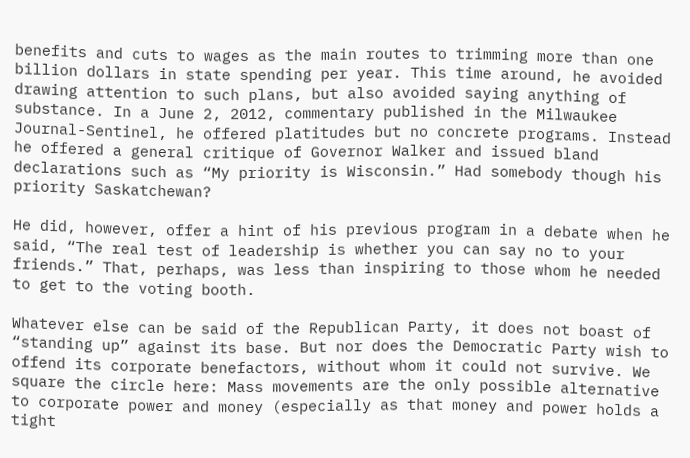benefits and cuts to wages as the main routes to trimming more than one billion dollars in state spending per year. This time around, he avoided drawing attention to such plans, but also avoided saying anything of substance. In a June 2, 2012, commentary published in the Milwaukee Journal-Sentinel, he offered platitudes but no concrete programs. Instead he offered a general critique of Governor Walker and issued bland declarations such as “My priority is Wisconsin.” Had somebody though his priority Saskatchewan?

He did, however, offer a hint of his previous program in a debate when he said, “The real test of leadership is whether you can say no to your friends.” That, perhaps, was less than inspiring to those whom he needed to get to the voting booth.

Whatever else can be said of the Republican Party, it does not boast of “standing up” against its base. But nor does the Democratic Party wish to offend its corporate benefactors, without whom it could not survive. We square the circle here: Mass movements are the only possible alternative to corporate power and money (especially as that money and power holds a tight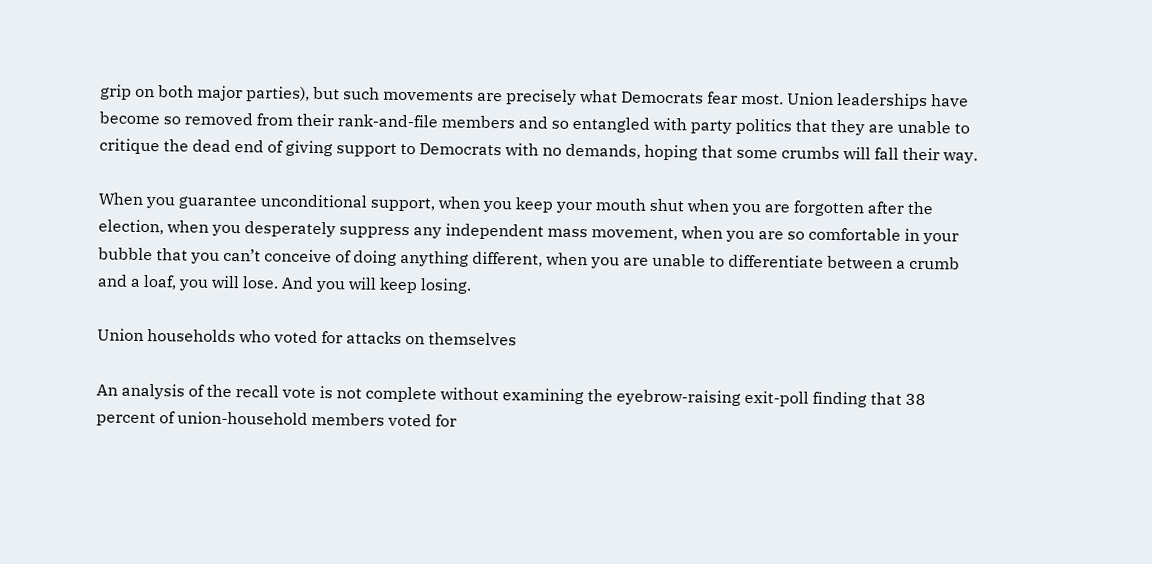grip on both major parties), but such movements are precisely what Democrats fear most. Union leaderships have become so removed from their rank-and-file members and so entangled with party politics that they are unable to critique the dead end of giving support to Democrats with no demands, hoping that some crumbs will fall their way.

When you guarantee unconditional support, when you keep your mouth shut when you are forgotten after the election, when you desperately suppress any independent mass movement, when you are so comfortable in your bubble that you can’t conceive of doing anything different, when you are unable to differentiate between a crumb and a loaf, you will lose. And you will keep losing.

Union households who voted for attacks on themselves

An analysis of the recall vote is not complete without examining the eyebrow-raising exit-poll finding that 38 percent of union-household members voted for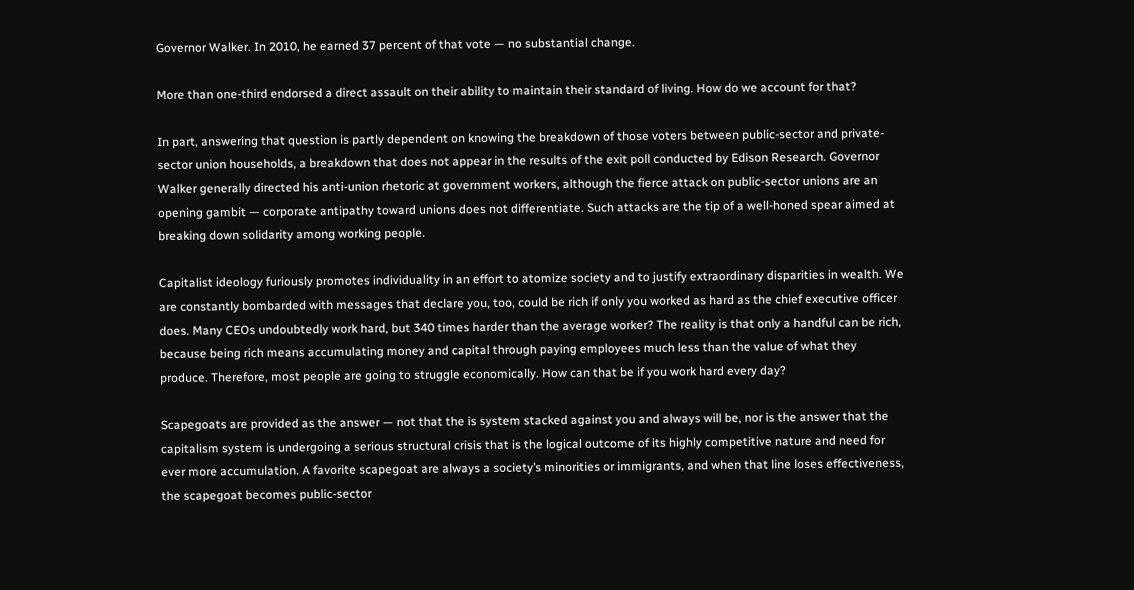Governor Walker. In 2010, he earned 37 percent of that vote — no substantial change.

More than one-third endorsed a direct assault on their ability to maintain their standard of living. How do we account for that?

In part, answering that question is partly dependent on knowing the breakdown of those voters between public-sector and private-sector union households, a breakdown that does not appear in the results of the exit poll conducted by Edison Research. Governor Walker generally directed his anti-union rhetoric at government workers, although the fierce attack on public-sector unions are an opening gambit — corporate antipathy toward unions does not differentiate. Such attacks are the tip of a well-honed spear aimed at breaking down solidarity among working people.

Capitalist ideology furiously promotes individuality in an effort to atomize society and to justify extraordinary disparities in wealth. We are constantly bombarded with messages that declare you, too, could be rich if only you worked as hard as the chief executive officer does. Many CEOs undoubtedly work hard, but 340 times harder than the average worker? The reality is that only a handful can be rich, because being rich means accumulating money and capital through paying employees much less than the value of what they produce. Therefore, most people are going to struggle economically. How can that be if you work hard every day?

Scapegoats are provided as the answer — not that the is system stacked against you and always will be, nor is the answer that the capitalism system is undergoing a serious structural crisis that is the logical outcome of its highly competitive nature and need for ever more accumulation. A favorite scapegoat are always a society’s minorities or immigrants, and when that line loses effectiveness, the scapegoat becomes public-sector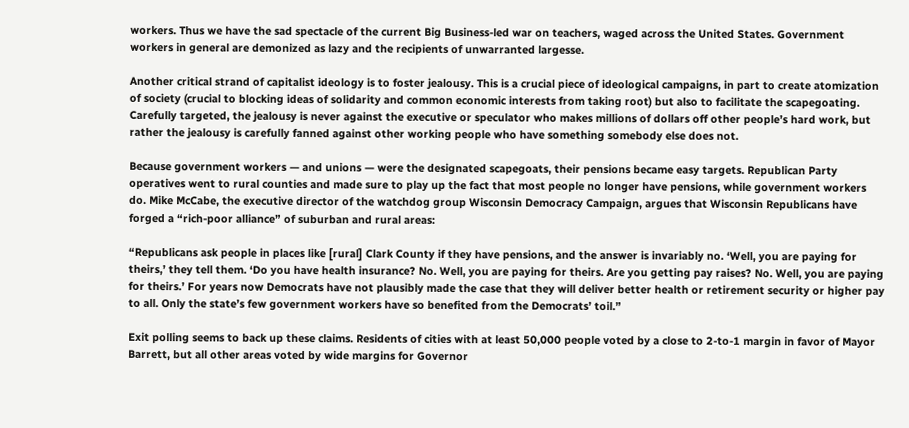workers. Thus we have the sad spectacle of the current Big Business-led war on teachers, waged across the United States. Government workers in general are demonized as lazy and the recipients of unwarranted largesse.

Another critical strand of capitalist ideology is to foster jealousy. This is a crucial piece of ideological campaigns, in part to create atomization of society (crucial to blocking ideas of solidarity and common economic interests from taking root) but also to facilitate the scapegoating. Carefully targeted, the jealousy is never against the executive or speculator who makes millions of dollars off other people’s hard work, but rather the jealousy is carefully fanned against other working people who have something somebody else does not.

Because government workers — and unions — were the designated scapegoats, their pensions became easy targets. Republican Party operatives went to rural counties and made sure to play up the fact that most people no longer have pensions, while government workers do. Mike McCabe, the executive director of the watchdog group Wisconsin Democracy Campaign, argues that Wisconsin Republicans have forged a “rich-poor alliance” of suburban and rural areas:

“Republicans ask people in places like [rural] Clark County if they have pensions, and the answer is invariably no. ‘Well, you are paying for theirs,’ they tell them. ‘Do you have health insurance? No. Well, you are paying for theirs. Are you getting pay raises? No. Well, you are paying for theirs.’ For years now Democrats have not plausibly made the case that they will deliver better health or retirement security or higher pay to all. Only the state’s few government workers have so benefited from the Democrats’ toil.”

Exit polling seems to back up these claims. Residents of cities with at least 50,000 people voted by a close to 2-to-1 margin in favor of Mayor Barrett, but all other areas voted by wide margins for Governor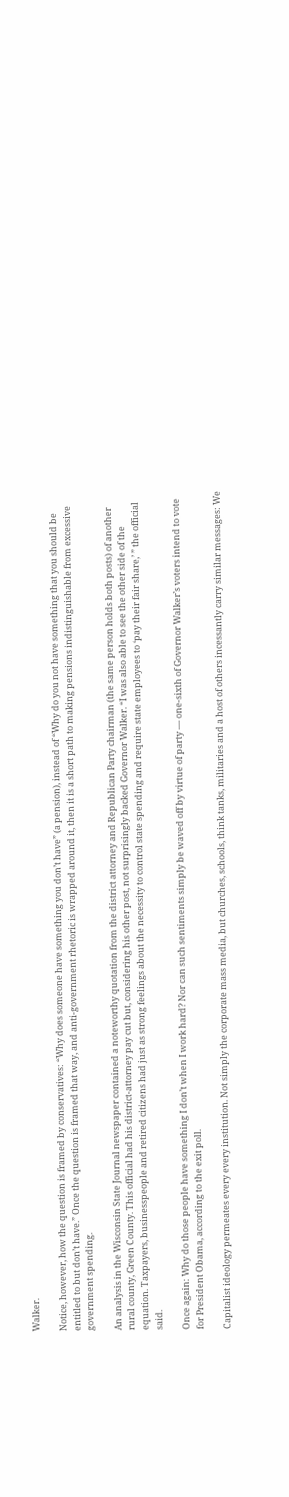Walker.

Notice, however, how the question is framed by conservatives: “Why does someone have something you don’t have” (a pension), instead of “Why do you not have something that you should be entitled to but don’t have.” Once the question is framed that way, and anti-government rhetoric is wrapped around it, then it is a short path to making pensions indistinguishable from excessive government spending.

An analysis in the Wisconsin State Journal newspaper contained a noteworthy quotation from the district attorney and Republican Party chairman (the same person holds both posts) of another rural county, Green County. This official had his district-attorney pay cut but, considering his other post, not surprisingly backed Governor Walker. “I was also able to see the other side of the equation. Taxpayers, businesspeople and retired citizens had just as strong feelings about the necessity to control state spending and require state employees to ‘pay their fair share,’ ” the official said.

Once again: Why do those people have something I don’t when I work hard? Nor can such sentiments simply be waved off by virtue of party — one-sixth of Governor Walker’s voters intend to vote for President Obama, according to the exit poll.

Capitalist ideology permeates every every institution. Not simply the corporate mass media, but churches, schools, think tanks, militaries and a host of others incessantly carry similar messages: We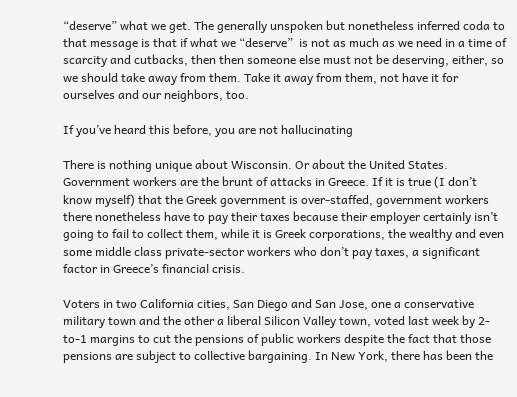“deserve” what we get. The generally unspoken but nonetheless inferred coda to that message is that if what we “deserve”  is not as much as we need in a time of scarcity and cutbacks, then then someone else must not be deserving, either, so we should take away from them. Take it away from them, not have it for ourselves and our neighbors, too.

If you’ve heard this before, you are not hallucinating

There is nothing unique about Wisconsin. Or about the United States. Government workers are the brunt of attacks in Greece. If it is true (I don’t know myself) that the Greek government is over-staffed, government workers there nonetheless have to pay their taxes because their employer certainly isn’t going to fail to collect them, while it is Greek corporations, the wealthy and even some middle class private-sector workers who don’t pay taxes, a significant factor in Greece’s financial crisis.

Voters in two California cities, San Diego and San Jose, one a conservative military town and the other a liberal Silicon Valley town, voted last week by 2-to-1 margins to cut the pensions of public workers despite the fact that those pensions are subject to collective bargaining. In New York, there has been the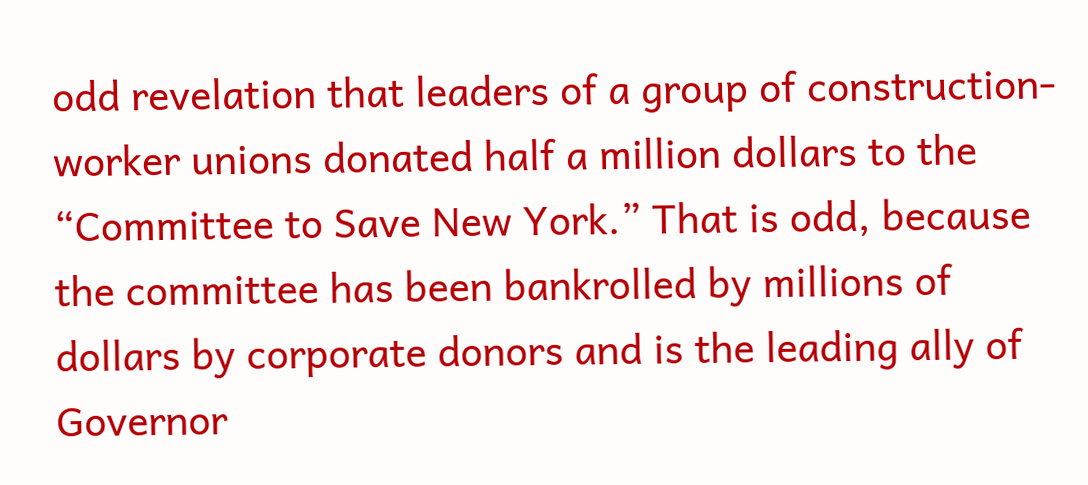odd revelation that leaders of a group of construction-worker unions donated half a million dollars to the “Committee to Save New York.” That is odd, because the committee has been bankrolled by millions of dollars by corporate donors and is the leading ally of Governor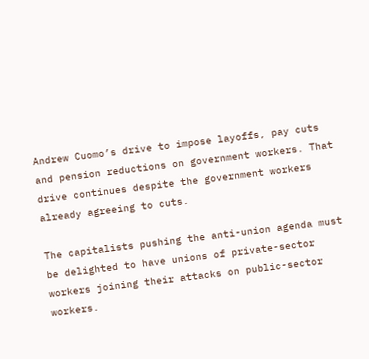Andrew Cuomo’s drive to impose layoffs, pay cuts and pension reductions on government workers. That drive continues despite the government workers already agreeing to cuts.

The capitalists pushing the anti-union agenda must be delighted to have unions of private-sector workers joining their attacks on public-sector workers.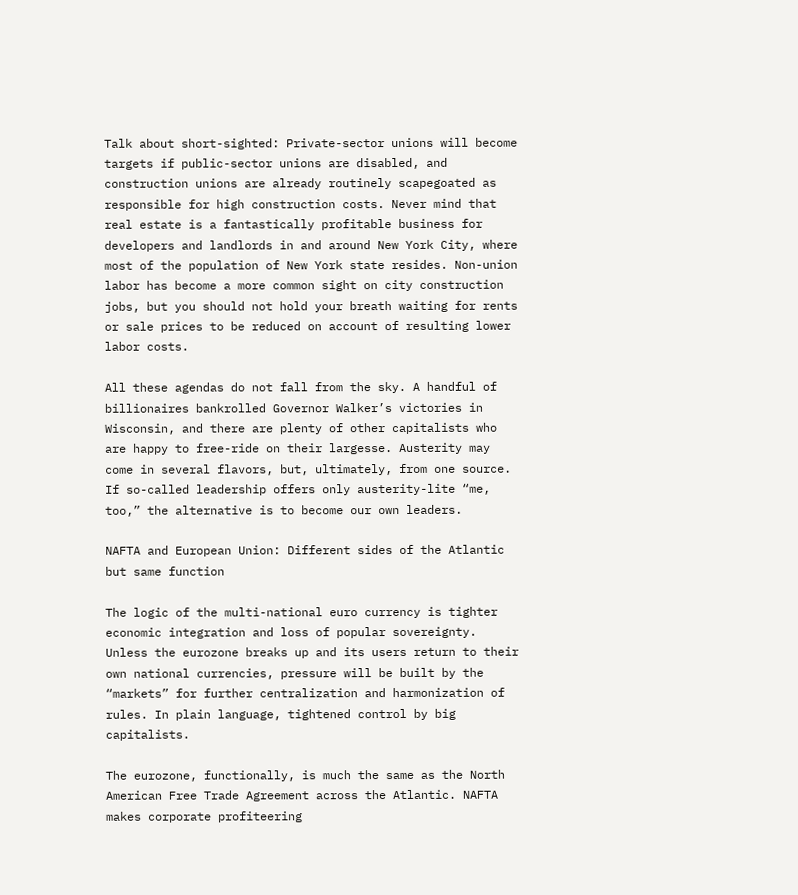Talk about short-sighted: Private-sector unions will become targets if public-sector unions are disabled, and construction unions are already routinely scapegoated as responsible for high construction costs. Never mind that real estate is a fantastically profitable business for developers and landlords in and around New York City, where most of the population of New York state resides. Non-union labor has become a more common sight on city construction jobs, but you should not hold your breath waiting for rents or sale prices to be reduced on account of resulting lower labor costs.

All these agendas do not fall from the sky. A handful of billionaires bankrolled Governor Walker’s victories in Wisconsin, and there are plenty of other capitalists who are happy to free-ride on their largesse. Austerity may come in several flavors, but, ultimately, from one source. If so-called leadership offers only austerity-lite “me, too,” the alternative is to become our own leaders.

NAFTA and European Union: Different sides of the Atlantic but same function

The logic of the multi-national euro currency is tighter economic integration and loss of popular sovereignty. Unless the eurozone breaks up and its users return to their own national currencies, pressure will be built by the “markets” for further centralization and harmonization of rules. In plain language, tightened control by big capitalists.

The eurozone, functionally, is much the same as the North American Free Trade Agreement across the Atlantic. NAFTA makes corporate profiteering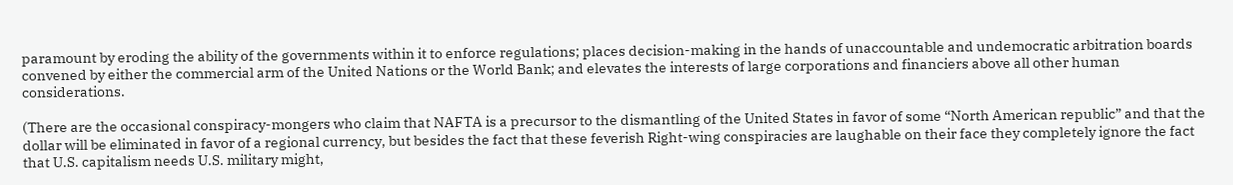paramount by eroding the ability of the governments within it to enforce regulations; places decision-making in the hands of unaccountable and undemocratic arbitration boards convened by either the commercial arm of the United Nations or the World Bank; and elevates the interests of large corporations and financiers above all other human considerations.

(There are the occasional conspiracy-mongers who claim that NAFTA is a precursor to the dismantling of the United States in favor of some “North American republic” and that the dollar will be eliminated in favor of a regional currency, but besides the fact that these feverish Right-wing conspiracies are laughable on their face they completely ignore the fact that U.S. capitalism needs U.S. military might,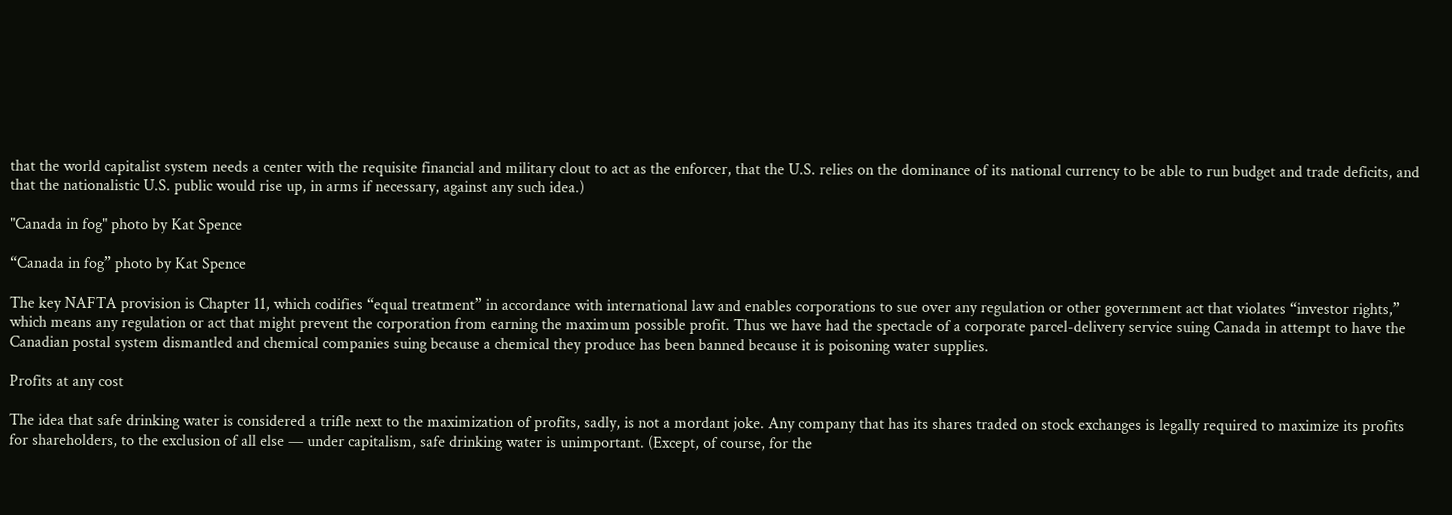that the world capitalist system needs a center with the requisite financial and military clout to act as the enforcer, that the U.S. relies on the dominance of its national currency to be able to run budget and trade deficits, and that the nationalistic U.S. public would rise up, in arms if necessary, against any such idea.)

"Canada in fog" photo by Kat Spence

“Canada in fog” photo by Kat Spence

The key NAFTA provision is Chapter 11, which codifies “equal treatment” in accordance with international law and enables corporations to sue over any regulation or other government act that violates “investor rights,” which means any regulation or act that might prevent the corporation from earning the maximum possible profit. Thus we have had the spectacle of a corporate parcel-delivery service suing Canada in attempt to have the Canadian postal system dismantled and chemical companies suing because a chemical they produce has been banned because it is poisoning water supplies.

Profits at any cost

The idea that safe drinking water is considered a trifle next to the maximization of profits, sadly, is not a mordant joke. Any company that has its shares traded on stock exchanges is legally required to maximize its profits for shareholders, to the exclusion of all else — under capitalism, safe drinking water is unimportant. (Except, of course, for the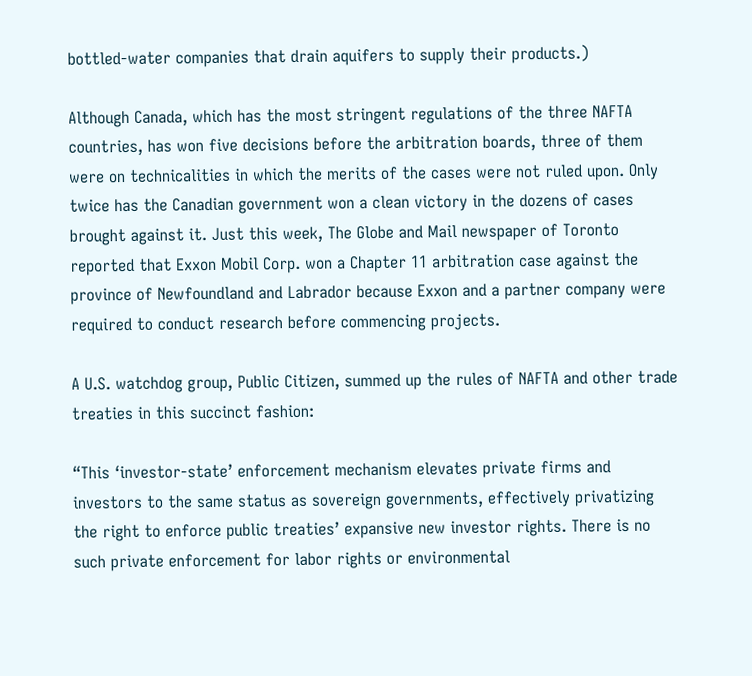bottled-water companies that drain aquifers to supply their products.)

Although Canada, which has the most stringent regulations of the three NAFTA countries, has won five decisions before the arbitration boards, three of them were on technicalities in which the merits of the cases were not ruled upon. Only twice has the Canadian government won a clean victory in the dozens of cases brought against it. Just this week, The Globe and Mail newspaper of Toronto reported that Exxon Mobil Corp. won a Chapter 11 arbitration case against the province of Newfoundland and Labrador because Exxon and a partner company were required to conduct research before commencing projects.

A U.S. watchdog group, Public Citizen, summed up the rules of NAFTA and other trade treaties in this succinct fashion:

“This ‘investor-state’ enforcement mechanism elevates private firms and investors to the same status as sovereign governments, effectively privatizing the right to enforce public treaties’ expansive new investor rights. There is no such private enforcement for labor rights or environmental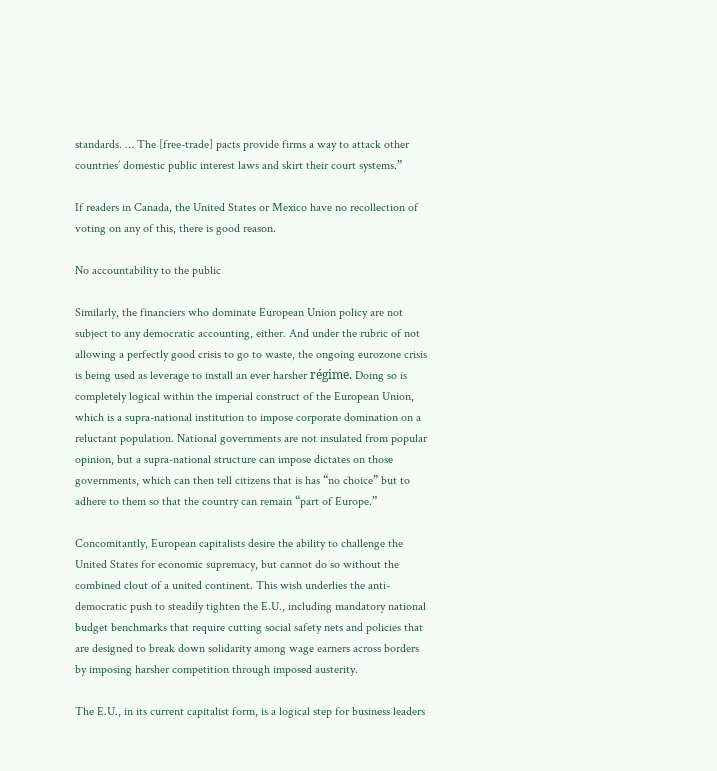standards. … The [free-trade] pacts provide firms a way to attack other countries’ domestic public interest laws and skirt their court systems.”

If readers in Canada, the United States or Mexico have no recollection of voting on any of this, there is good reason.

No accountability to the public

Similarly, the financiers who dominate European Union policy are not subject to any democratic accounting, either. And under the rubric of not allowing a perfectly good crisis to go to waste, the ongoing eurozone crisis is being used as leverage to install an ever harsher régime. Doing so is completely logical within the imperial construct of the European Union, which is a supra-national institution to impose corporate domination on a reluctant population. National governments are not insulated from popular opinion, but a supra-national structure can impose dictates on those governments, which can then tell citizens that is has “no choice” but to adhere to them so that the country can remain “part of Europe.”

Concomitantly, European capitalists desire the ability to challenge the United States for economic supremacy, but cannot do so without the combined clout of a united continent. This wish underlies the anti-democratic push to steadily tighten the E.U., including mandatory national budget benchmarks that require cutting social safety nets and policies that are designed to break down solidarity among wage earners across borders by imposing harsher competition through imposed austerity.

The E.U., in its current capitalist form, is a logical step for business leaders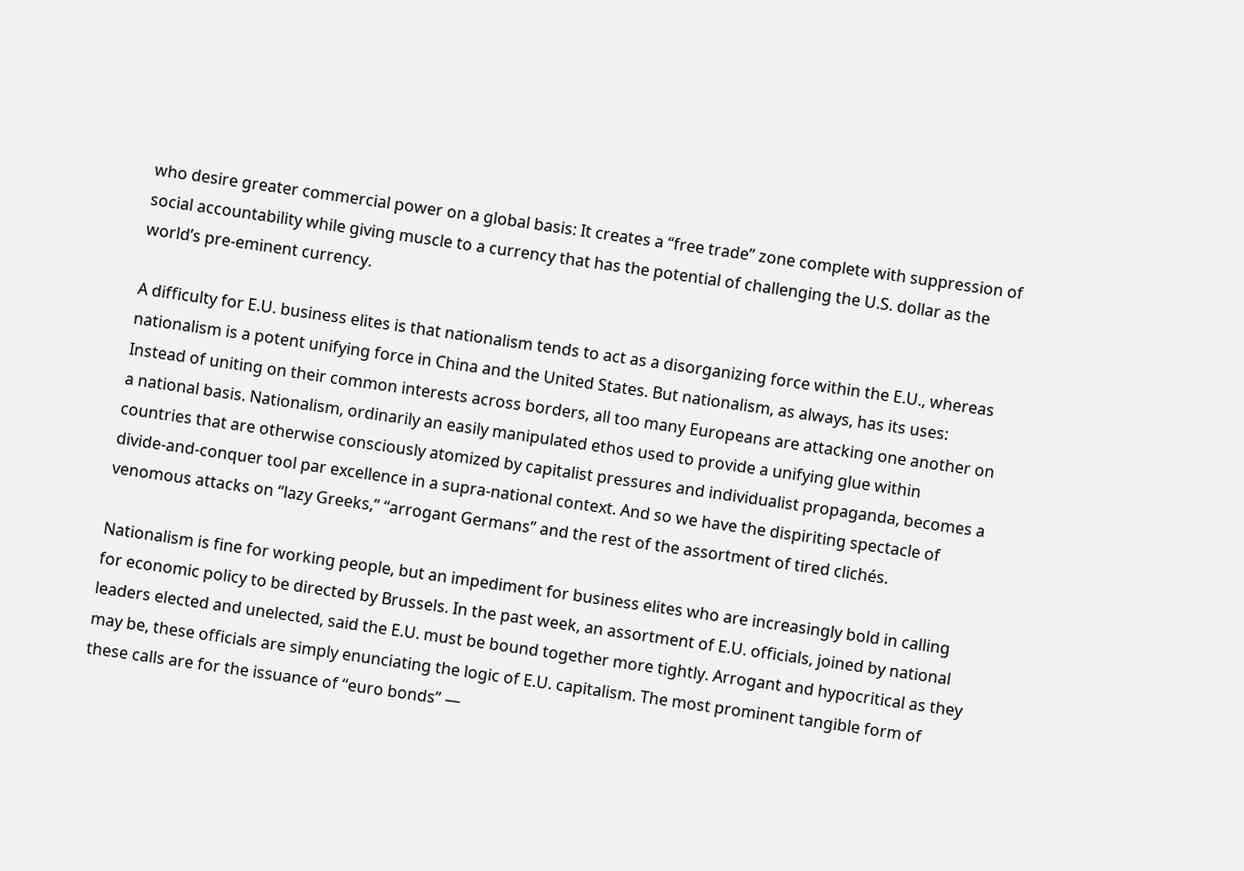who desire greater commercial power on a global basis: It creates a “free trade” zone complete with suppression of social accountability while giving muscle to a currency that has the potential of challenging the U.S. dollar as the world’s pre-eminent currency.

A difficulty for E.U. business elites is that nationalism tends to act as a disorganizing force within the E.U., whereas nationalism is a potent unifying force in China and the United States. But nationalism, as always, has its uses: Instead of uniting on their common interests across borders, all too many Europeans are attacking one another on a national basis. Nationalism, ordinarily an easily manipulated ethos used to provide a unifying glue within countries that are otherwise consciously atomized by capitalist pressures and individualist propaganda, becomes a divide-and-conquer tool par excellence in a supra-national context. And so we have the dispiriting spectacle of venomous attacks on “lazy Greeks,” “arrogant Germans” and the rest of the assortment of tired clichés.

Nationalism is fine for working people, but an impediment for business elites who are increasingly bold in calling for economic policy to be directed by Brussels. In the past week, an assortment of E.U. officials, joined by national leaders elected and unelected, said the E.U. must be bound together more tightly. Arrogant and hypocritical as they may be, these officials are simply enunciating the logic of E.U. capitalism. The most prominent tangible form of these calls are for the issuance of “euro bonds” —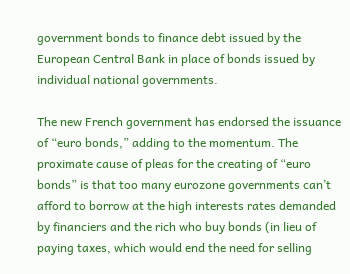government bonds to finance debt issued by the European Central Bank in place of bonds issued by individual national governments.

The new French government has endorsed the issuance of “euro bonds,” adding to the momentum. The proximate cause of pleas for the creating of “euro bonds” is that too many eurozone governments can’t afford to borrow at the high interests rates demanded by financiers and the rich who buy bonds (in lieu of paying taxes, which would end the need for selling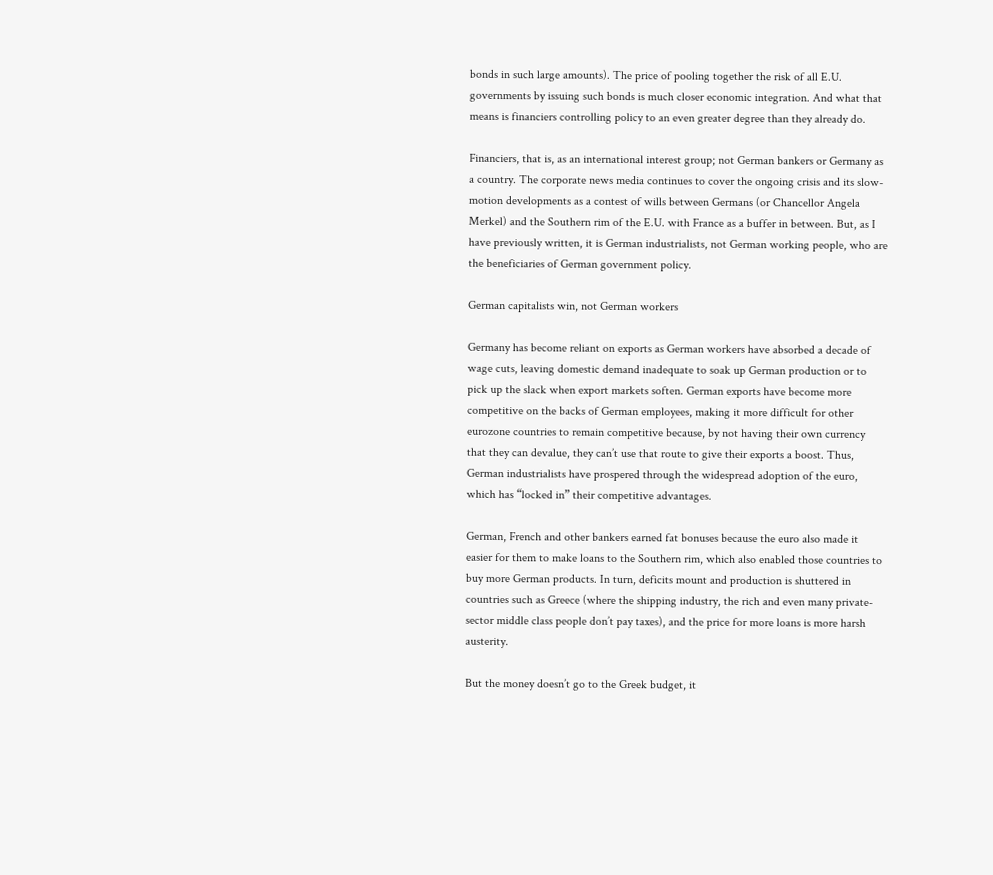bonds in such large amounts). The price of pooling together the risk of all E.U. governments by issuing such bonds is much closer economic integration. And what that means is financiers controlling policy to an even greater degree than they already do.

Financiers, that is, as an international interest group; not German bankers or Germany as a country. The corporate news media continues to cover the ongoing crisis and its slow-motion developments as a contest of wills between Germans (or Chancellor Angela Merkel) and the Southern rim of the E.U. with France as a buffer in between. But, as I have previously written, it is German industrialists, not German working people, who are the beneficiaries of German government policy.

German capitalists win, not German workers

Germany has become reliant on exports as German workers have absorbed a decade of wage cuts, leaving domestic demand inadequate to soak up German production or to pick up the slack when export markets soften. German exports have become more competitive on the backs of German employees, making it more difficult for other eurozone countries to remain competitive because, by not having their own currency that they can devalue, they can’t use that route to give their exports a boost. Thus, German industrialists have prospered through the widespread adoption of the euro, which has “locked in” their competitive advantages.

German, French and other bankers earned fat bonuses because the euro also made it easier for them to make loans to the Southern rim, which also enabled those countries to buy more German products. In turn, deficits mount and production is shuttered in countries such as Greece (where the shipping industry, the rich and even many private-sector middle class people don’t pay taxes), and the price for more loans is more harsh austerity.

But the money doesn’t go to the Greek budget, it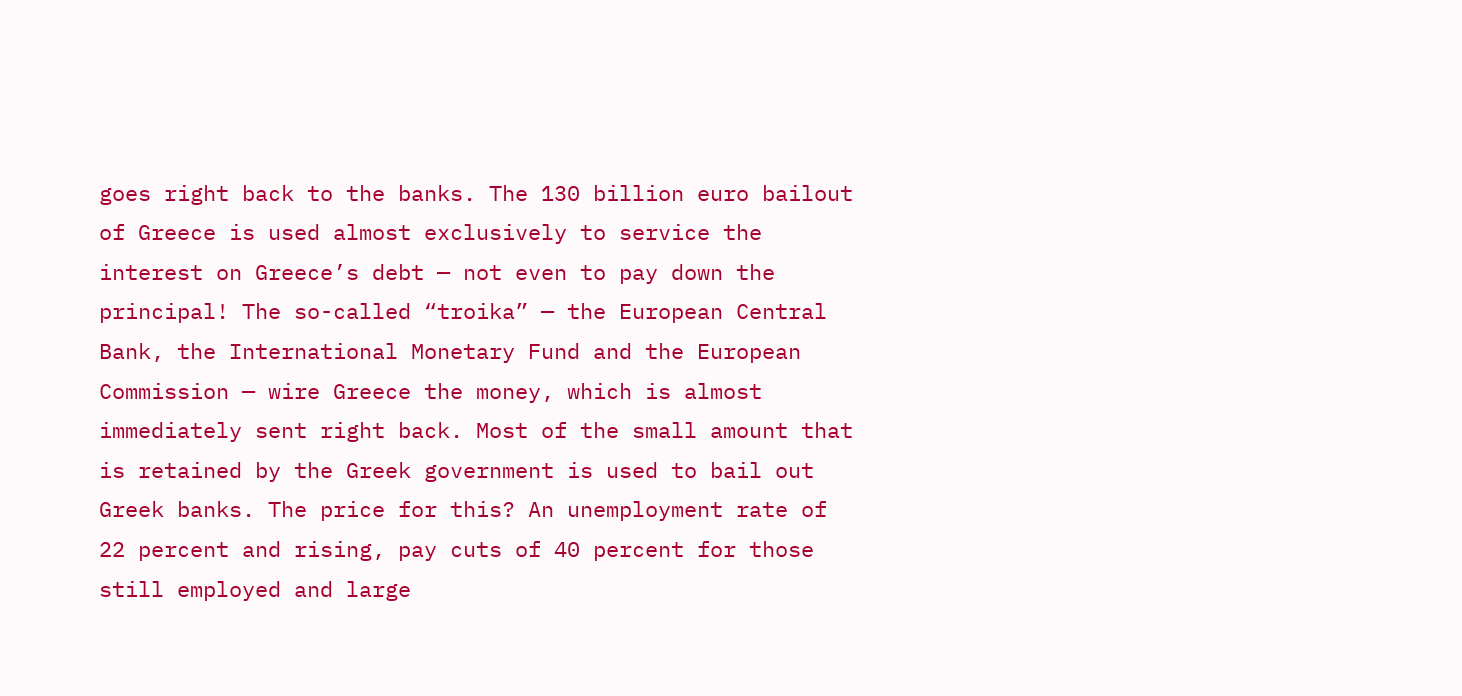goes right back to the banks. The 130 billion euro bailout of Greece is used almost exclusively to service the interest on Greece’s debt — not even to pay down the principal! The so-called “troika” — the European Central Bank, the International Monetary Fund and the European Commission — wire Greece the money, which is almost immediately sent right back. Most of the small amount that is retained by the Greek government is used to bail out Greek banks. The price for this? An unemployment rate of 22 percent and rising, pay cuts of 40 percent for those still employed and large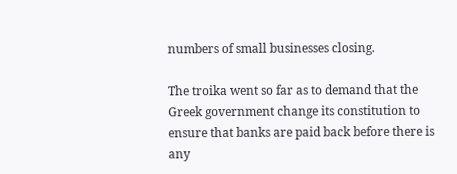numbers of small businesses closing.

The troika went so far as to demand that the Greek government change its constitution to ensure that banks are paid back before there is any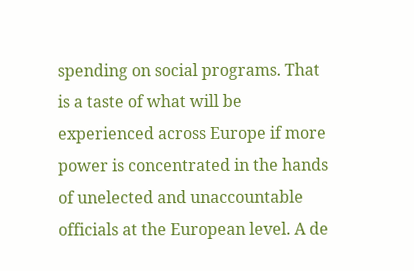spending on social programs. That is a taste of what will be experienced across Europe if more power is concentrated in the hands of unelected and unaccountable officials at the European level. A de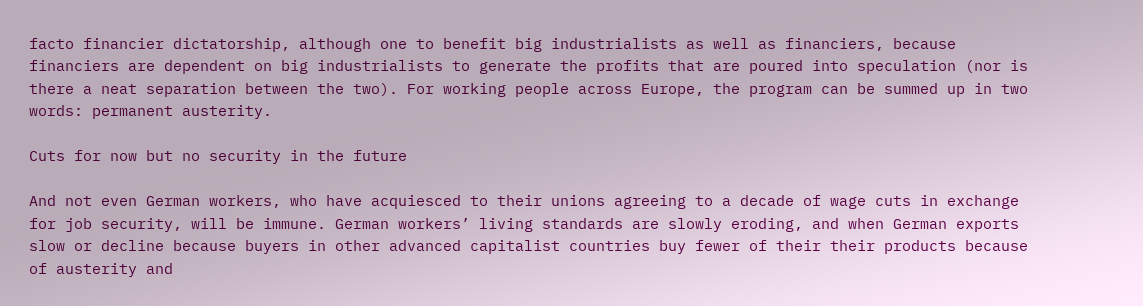facto financier dictatorship, although one to benefit big industrialists as well as financiers, because financiers are dependent on big industrialists to generate the profits that are poured into speculation (nor is there a neat separation between the two). For working people across Europe, the program can be summed up in two words: permanent austerity.

Cuts for now but no security in the future

And not even German workers, who have acquiesced to their unions agreeing to a decade of wage cuts in exchange for job security, will be immune. German workers’ living standards are slowly eroding, and when German exports slow or decline because buyers in other advanced capitalist countries buy fewer of their their products because of austerity and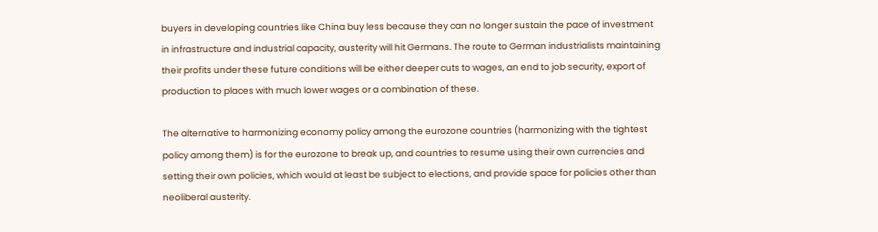buyers in developing countries like China buy less because they can no longer sustain the pace of investment in infrastructure and industrial capacity, austerity will hit Germans. The route to German industrialists maintaining their profits under these future conditions will be either deeper cuts to wages, an end to job security, export of production to places with much lower wages or a combination of these.

The alternative to harmonizing economy policy among the eurozone countries (harmonizing with the tightest policy among them) is for the eurozone to break up, and countries to resume using their own currencies and setting their own policies, which would at least be subject to elections, and provide space for policies other than neoliberal austerity.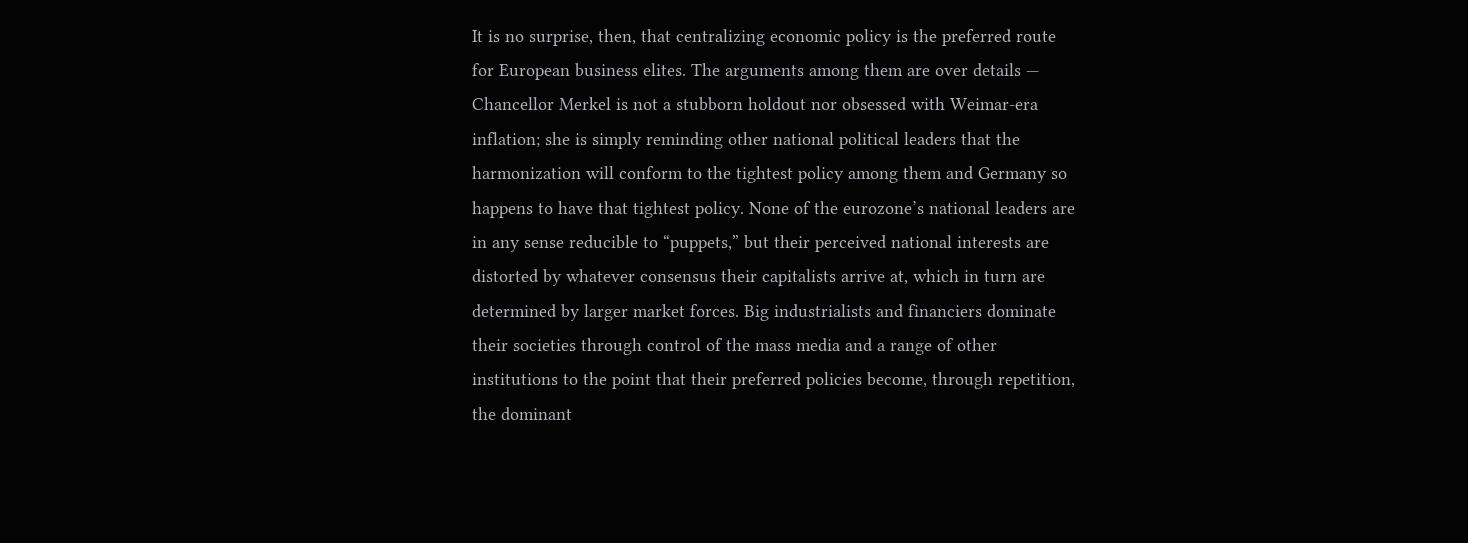It is no surprise, then, that centralizing economic policy is the preferred route for European business elites. The arguments among them are over details — Chancellor Merkel is not a stubborn holdout nor obsessed with Weimar-era inflation; she is simply reminding other national political leaders that the harmonization will conform to the tightest policy among them and Germany so happens to have that tightest policy. None of the eurozone’s national leaders are in any sense reducible to “puppets,” but their perceived national interests are distorted by whatever consensus their capitalists arrive at, which in turn are determined by larger market forces. Big industrialists and financiers dominate their societies through control of the mass media and a range of other institutions to the point that their preferred policies become, through repetition, the dominant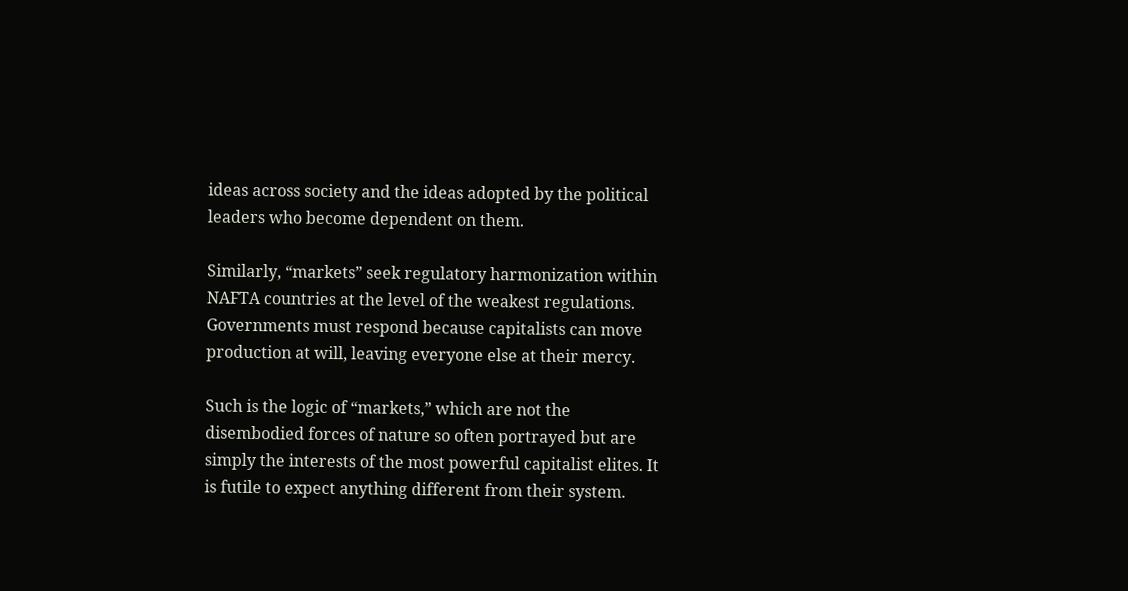ideas across society and the ideas adopted by the political leaders who become dependent on them.

Similarly, “markets” seek regulatory harmonization within NAFTA countries at the level of the weakest regulations. Governments must respond because capitalists can move production at will, leaving everyone else at their mercy.

Such is the logic of “markets,” which are not the disembodied forces of nature so often portrayed but are simply the interests of the most powerful capitalist elites. It is futile to expect anything different from their system.